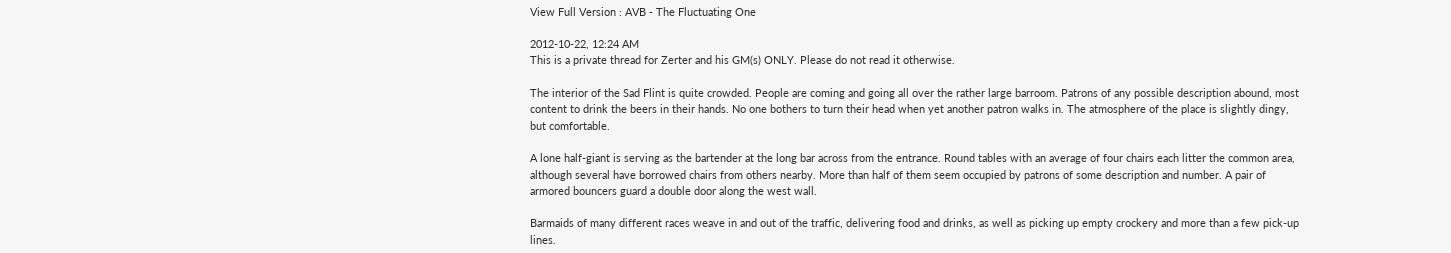View Full Version : AVB - The Fluctuating One

2012-10-22, 12:24 AM
This is a private thread for Zerter and his GM(s) ONLY. Please do not read it otherwise.

The interior of the Sad Flint is quite crowded. People are coming and going all over the rather large barroom. Patrons of any possible description abound, most content to drink the beers in their hands. No one bothers to turn their head when yet another patron walks in. The atmosphere of the place is slightly dingy, but comfortable.

A lone half-giant is serving as the bartender at the long bar across from the entrance. Round tables with an average of four chairs each litter the common area, although several have borrowed chairs from others nearby. More than half of them seem occupied by patrons of some description and number. A pair of armored bouncers guard a double door along the west wall.

Barmaids of many different races weave in and out of the traffic, delivering food and drinks, as well as picking up empty crockery and more than a few pick-up lines.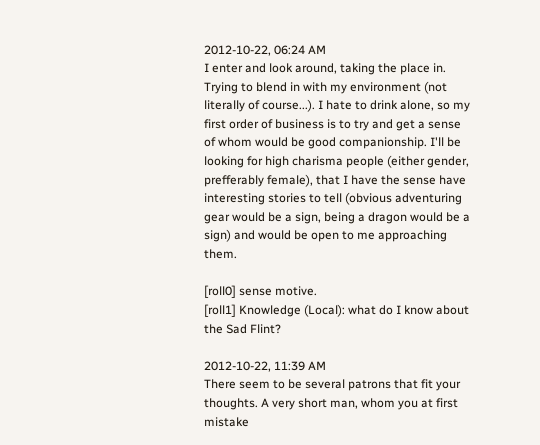2012-10-22, 06:24 AM
I enter and look around, taking the place in. Trying to blend in with my environment (not literally of course...). I hate to drink alone, so my first order of business is to try and get a sense of whom would be good companionship. I'll be looking for high charisma people (either gender, prefferably female), that I have the sense have interesting stories to tell (obvious adventuring gear would be a sign, being a dragon would be a sign) and would be open to me approaching them.

[roll0] sense motive.
[roll1] Knowledge (Local): what do I know about the Sad Flint?

2012-10-22, 11:39 AM
There seem to be several patrons that fit your thoughts. A very short man, whom you at first mistake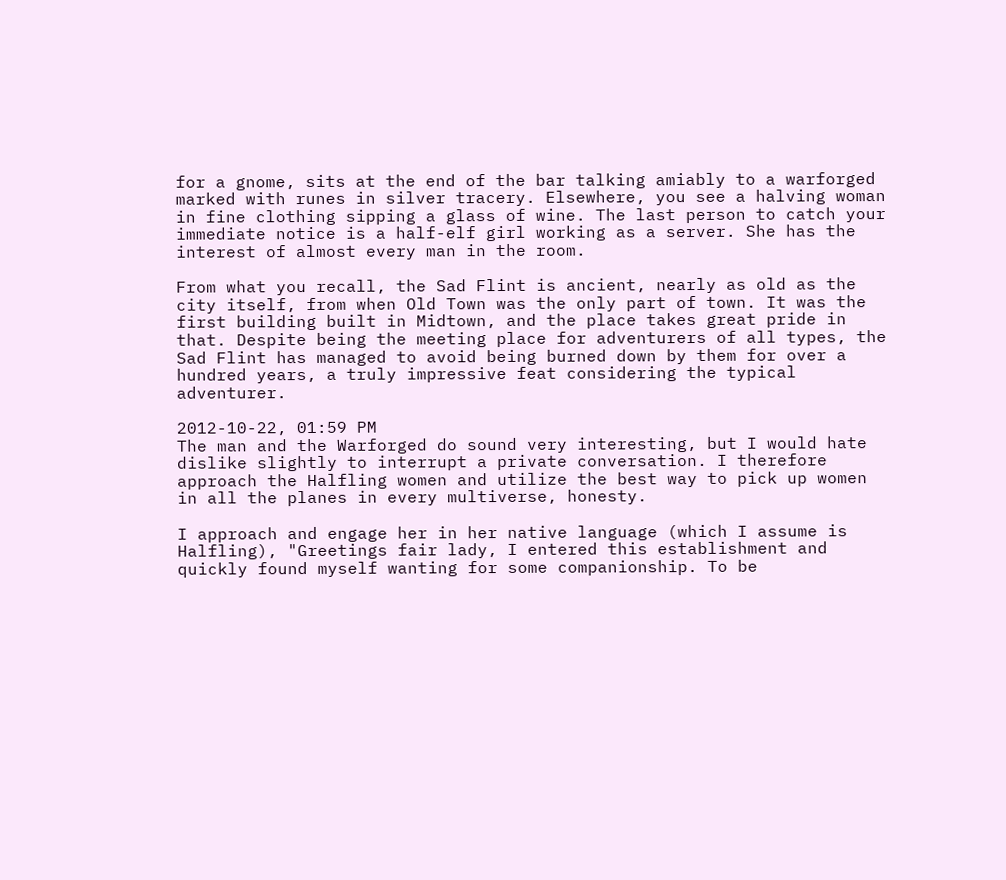for a gnome, sits at the end of the bar talking amiably to a warforged marked with runes in silver tracery. Elsewhere, you see a halving woman in fine clothing sipping a glass of wine. The last person to catch your immediate notice is a half-elf girl working as a server. She has the interest of almost every man in the room.

From what you recall, the Sad Flint is ancient, nearly as old as the city itself, from when Old Town was the only part of town. It was the first building built in Midtown, and the place takes great pride in that. Despite being the meeting place for adventurers of all types, the Sad Flint has managed to avoid being burned down by them for over a hundred years, a truly impressive feat considering the typical adventurer.

2012-10-22, 01:59 PM
The man and the Warforged do sound very interesting, but I would hate dislike slightly to interrupt a private conversation. I therefore approach the Halfling women and utilize the best way to pick up women in all the planes in every multiverse, honesty.

I approach and engage her in her native language (which I assume is Halfling), "Greetings fair lady, I entered this establishment and quickly found myself wanting for some companionship. To be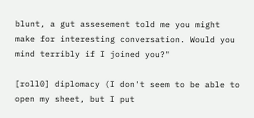blunt, a gut assesement told me you might make for interesting conversation. Would you mind terribly if I joined you?"

[roll0] diplomacy (I don't seem to be able to open my sheet, but I put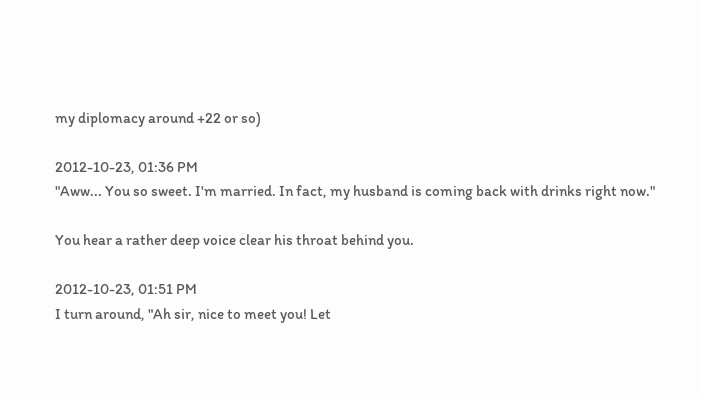my diplomacy around +22 or so)

2012-10-23, 01:36 PM
"Aww... You so sweet. I'm married. In fact, my husband is coming back with drinks right now."

You hear a rather deep voice clear his throat behind you.

2012-10-23, 01:51 PM
I turn around, "Ah sir, nice to meet you! Let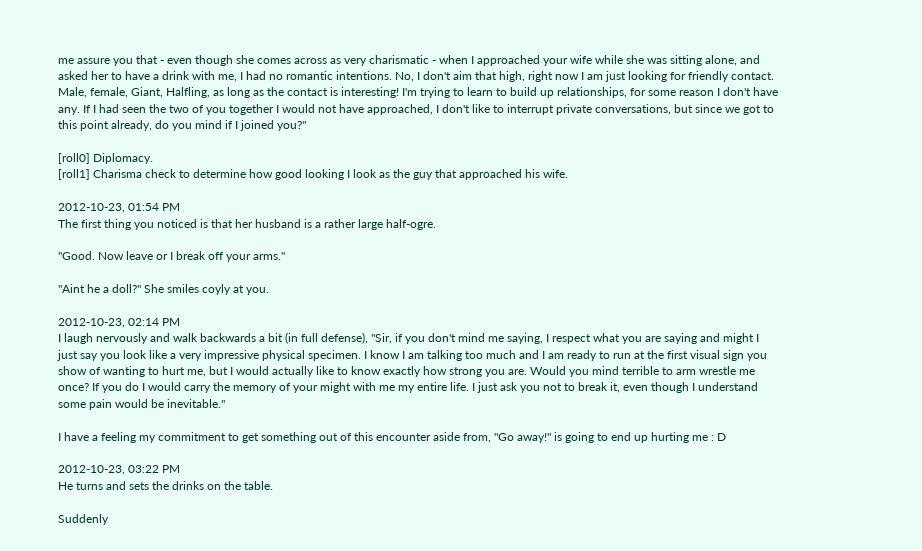me assure you that - even though she comes across as very charismatic - when I approached your wife while she was sitting alone, and asked her to have a drink with me, I had no romantic intentions. No, I don't aim that high, right now I am just looking for friendly contact. Male, female, Giant, Halfling, as long as the contact is interesting! I'm trying to learn to build up relationships, for some reason I don't have any. If I had seen the two of you together I would not have approached, I don't like to interrupt private conversations, but since we got to this point already, do you mind if I joined you?"

[roll0] Diplomacy.
[roll1] Charisma check to determine how good looking I look as the guy that approached his wife.

2012-10-23, 01:54 PM
The first thing you noticed is that her husband is a rather large half-ogre.

"Good. Now leave or I break off your arms."

"Aint he a doll?" She smiles coyly at you.

2012-10-23, 02:14 PM
I laugh nervously and walk backwards a bit (in full defense), "Sir, if you don't mind me saying, I respect what you are saying and might I just say you look like a very impressive physical specimen. I know I am talking too much and I am ready to run at the first visual sign you show of wanting to hurt me, but I would actually like to know exactly how strong you are. Would you mind terrible to arm wrestle me once? If you do I would carry the memory of your might with me my entire life. I just ask you not to break it, even though I understand some pain would be inevitable."

I have a feeling my commitment to get something out of this encounter aside from, "Go away!" is going to end up hurting me : D

2012-10-23, 03:22 PM
He turns and sets the drinks on the table.

Suddenly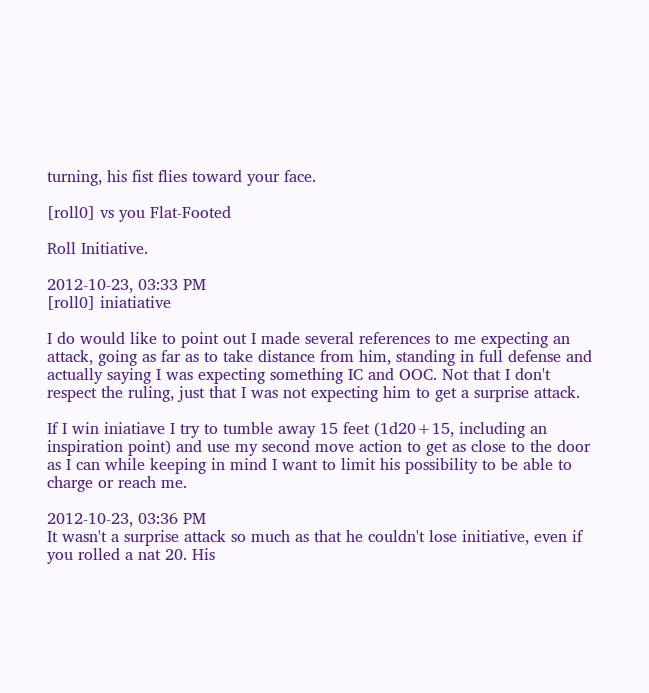turning, his fist flies toward your face.

[roll0] vs you Flat-Footed

Roll Initiative.

2012-10-23, 03:33 PM
[roll0] iniatiative

I do would like to point out I made several references to me expecting an attack, going as far as to take distance from him, standing in full defense and actually saying I was expecting something IC and OOC. Not that I don't respect the ruling, just that I was not expecting him to get a surprise attack.

If I win iniatiave I try to tumble away 15 feet (1d20+15, including an inspiration point) and use my second move action to get as close to the door as I can while keeping in mind I want to limit his possibility to be able to charge or reach me.

2012-10-23, 03:36 PM
It wasn't a surprise attack so much as that he couldn't lose initiative, even if you rolled a nat 20. His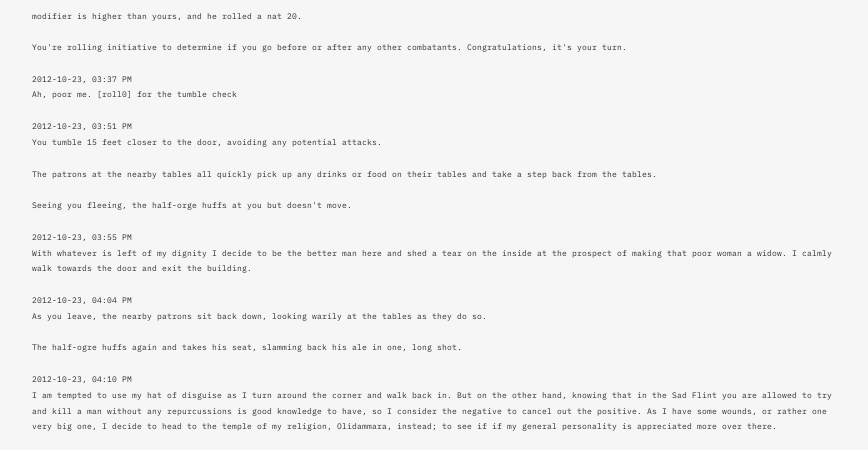modifier is higher than yours, and he rolled a nat 20.

You're rolling initiative to determine if you go before or after any other combatants. Congratulations, it's your turn.

2012-10-23, 03:37 PM
Ah, poor me. [roll0] for the tumble check

2012-10-23, 03:51 PM
You tumble 15 feet closer to the door, avoiding any potential attacks.

The patrons at the nearby tables all quickly pick up any drinks or food on their tables and take a step back from the tables.

Seeing you fleeing, the half-orge huffs at you but doesn't move.

2012-10-23, 03:55 PM
With whatever is left of my dignity I decide to be the better man here and shed a tear on the inside at the prospect of making that poor woman a widow. I calmly walk towards the door and exit the building.

2012-10-23, 04:04 PM
As you leave, the nearby patrons sit back down, looking warily at the tables as they do so.

The half-ogre huffs again and takes his seat, slamming back his ale in one, long shot.

2012-10-23, 04:10 PM
I am tempted to use my hat of disguise as I turn around the corner and walk back in. But on the other hand, knowing that in the Sad Flint you are allowed to try and kill a man without any repurcussions is good knowledge to have, so I consider the negative to cancel out the positive. As I have some wounds, or rather one very big one, I decide to head to the temple of my religion, Olidammara, instead; to see if if my general personality is appreciated more over there.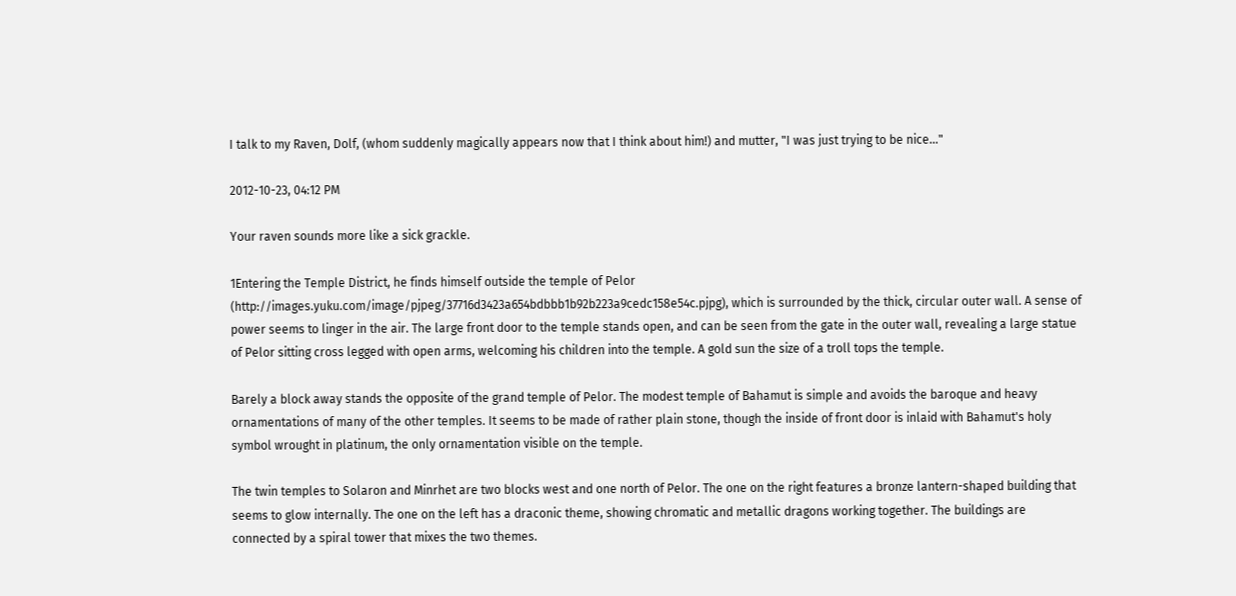I talk to my Raven, Dolf, (whom suddenly magically appears now that I think about him!) and mutter, "I was just trying to be nice..."

2012-10-23, 04:12 PM

Your raven sounds more like a sick grackle.

1Entering the Temple District, he finds himself outside the temple of Pelor (http://images.yuku.com/image/pjpeg/37716d3423a654bdbbb1b92b223a9cedc158e54c.pjpg), which is surrounded by the thick, circular outer wall. A sense of power seems to linger in the air. The large front door to the temple stands open, and can be seen from the gate in the outer wall, revealing a large statue of Pelor sitting cross legged with open arms, welcoming his children into the temple. A gold sun the size of a troll tops the temple.

Barely a block away stands the opposite of the grand temple of Pelor. The modest temple of Bahamut is simple and avoids the baroque and heavy ornamentations of many of the other temples. It seems to be made of rather plain stone, though the inside of front door is inlaid with Bahamut's holy symbol wrought in platinum, the only ornamentation visible on the temple.

The twin temples to Solaron and Minrhet are two blocks west and one north of Pelor. The one on the right features a bronze lantern-shaped building that seems to glow internally. The one on the left has a draconic theme, showing chromatic and metallic dragons working together. The buildings are connected by a spiral tower that mixes the two themes.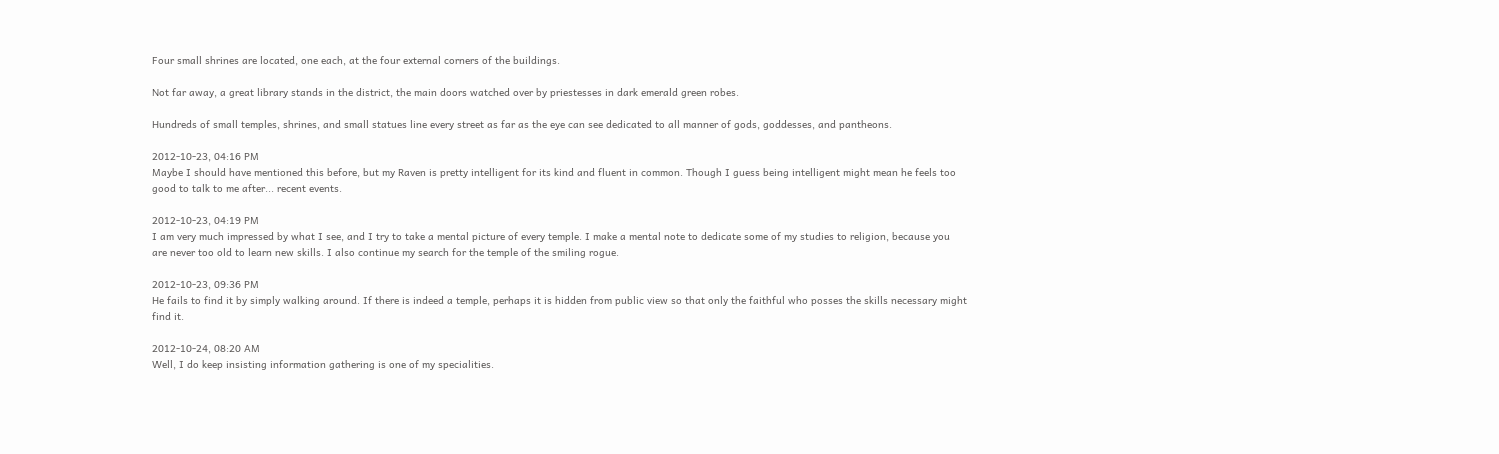Four small shrines are located, one each, at the four external corners of the buildings.

Not far away, a great library stands in the district, the main doors watched over by priestesses in dark emerald green robes.

Hundreds of small temples, shrines, and small statues line every street as far as the eye can see dedicated to all manner of gods, goddesses, and pantheons.

2012-10-23, 04:16 PM
Maybe I should have mentioned this before, but my Raven is pretty intelligent for its kind and fluent in common. Though I guess being intelligent might mean he feels too good to talk to me after... recent events.

2012-10-23, 04:19 PM
I am very much impressed by what I see, and I try to take a mental picture of every temple. I make a mental note to dedicate some of my studies to religion, because you are never too old to learn new skills. I also continue my search for the temple of the smiling rogue.

2012-10-23, 09:36 PM
He fails to find it by simply walking around. If there is indeed a temple, perhaps it is hidden from public view so that only the faithful who posses the skills necessary might find it.

2012-10-24, 08:20 AM
Well, I do keep insisting information gathering is one of my specialities.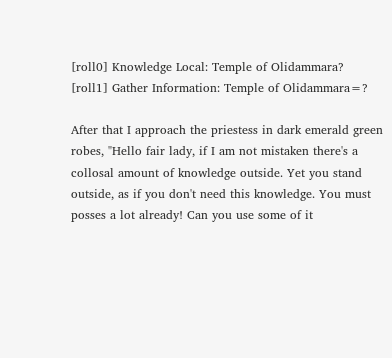[roll0] Knowledge Local: Temple of Olidammara?
[roll1] Gather Information: Temple of Olidammara=?

After that I approach the priestess in dark emerald green robes, "Hello fair lady, if I am not mistaken there's a collosal amount of knowledge outside. Yet you stand outside, as if you don't need this knowledge. You must posses a lot already! Can you use some of it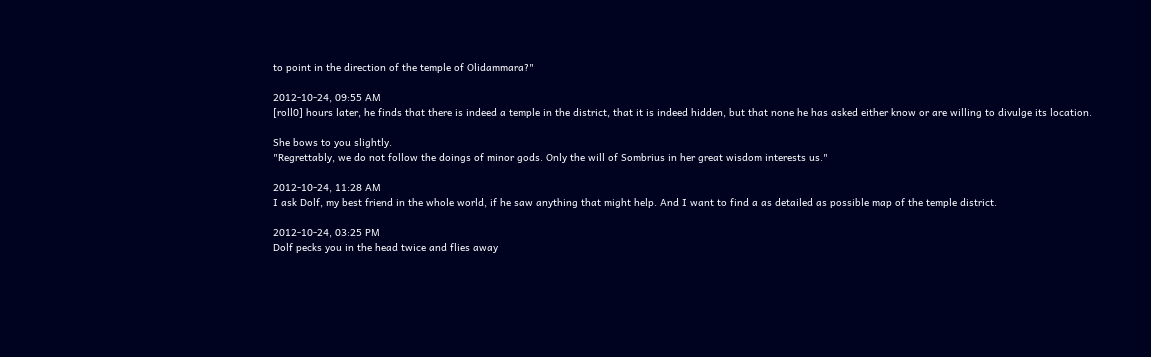to point in the direction of the temple of Olidammara?"

2012-10-24, 09:55 AM
[roll0] hours later, he finds that there is indeed a temple in the district, that it is indeed hidden, but that none he has asked either know or are willing to divulge its location.

She bows to you slightly.
"Regrettably, we do not follow the doings of minor gods. Only the will of Sombrius in her great wisdom interests us."

2012-10-24, 11:28 AM
I ask Dolf, my best friend in the whole world, if he saw anything that might help. And I want to find a as detailed as possible map of the temple district.

2012-10-24, 03:25 PM
Dolf pecks you in the head twice and flies away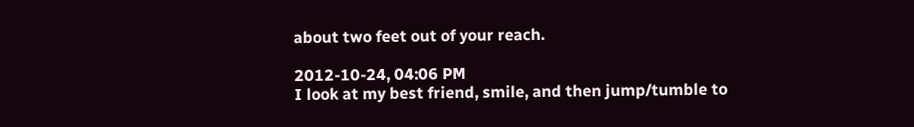about two feet out of your reach.

2012-10-24, 04:06 PM
I look at my best friend, smile, and then jump/tumble to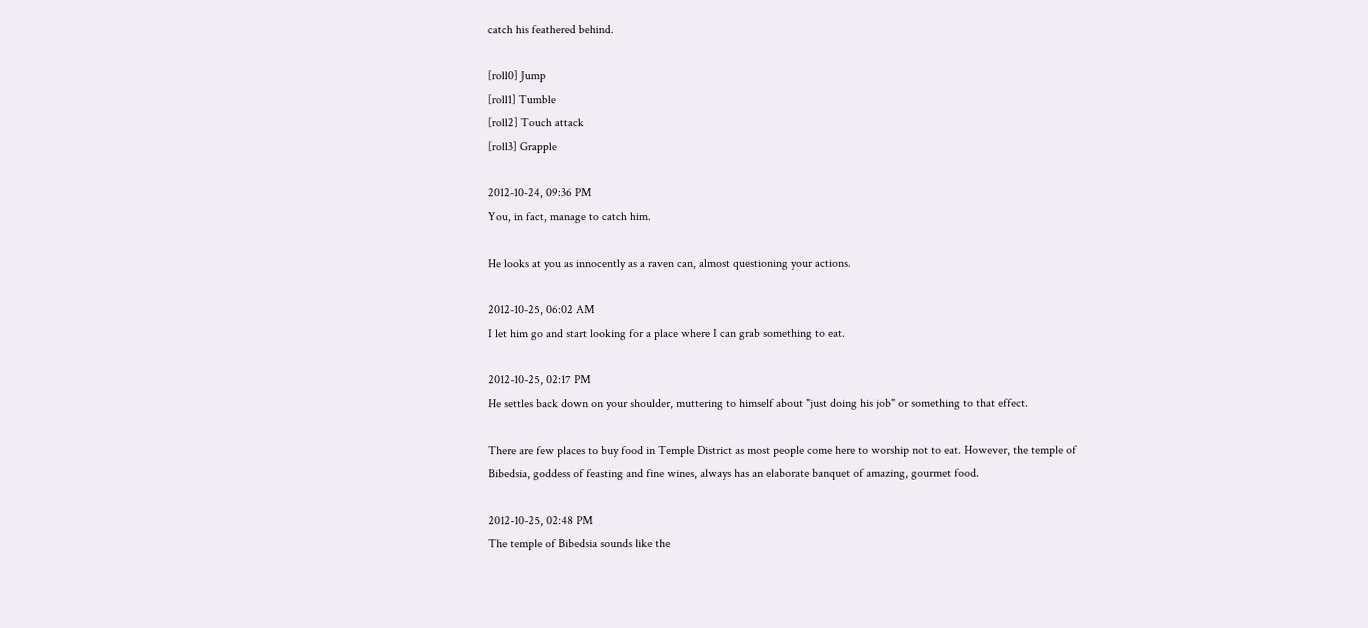catch his feathered behind.

[roll0] Jump
[roll1] Tumble
[roll2] Touch attack
[roll3] Grapple

2012-10-24, 09:36 PM
You, in fact, manage to catch him.

He looks at you as innocently as a raven can, almost questioning your actions.

2012-10-25, 06:02 AM
I let him go and start looking for a place where I can grab something to eat.

2012-10-25, 02:17 PM
He settles back down on your shoulder, muttering to himself about "just doing his job" or something to that effect.

There are few places to buy food in Temple District as most people come here to worship not to eat. However, the temple of Bibedsia, goddess of feasting and fine wines, always has an elaborate banquet of amazing, gourmet food.

2012-10-25, 02:48 PM
The temple of Bibedsia sounds like the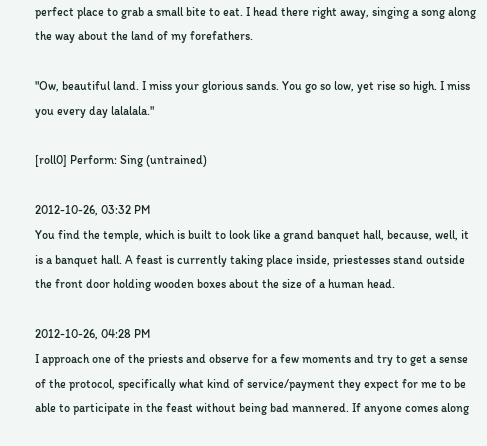perfect place to grab a small bite to eat. I head there right away, singing a song along the way about the land of my forefathers.

"Ow, beautiful land. I miss your glorious sands. You go so low, yet rise so high. I miss you every day lalalala."

[roll0] Perform: Sing (untrained)

2012-10-26, 03:32 PM
You find the temple, which is built to look like a grand banquet hall, because, well, it is a banquet hall. A feast is currently taking place inside, priestesses stand outside the front door holding wooden boxes about the size of a human head.

2012-10-26, 04:28 PM
I approach one of the priests and observe for a few moments and try to get a sense of the protocol, specifically what kind of service/payment they expect for me to be able to participate in the feast without being bad mannered. If anyone comes along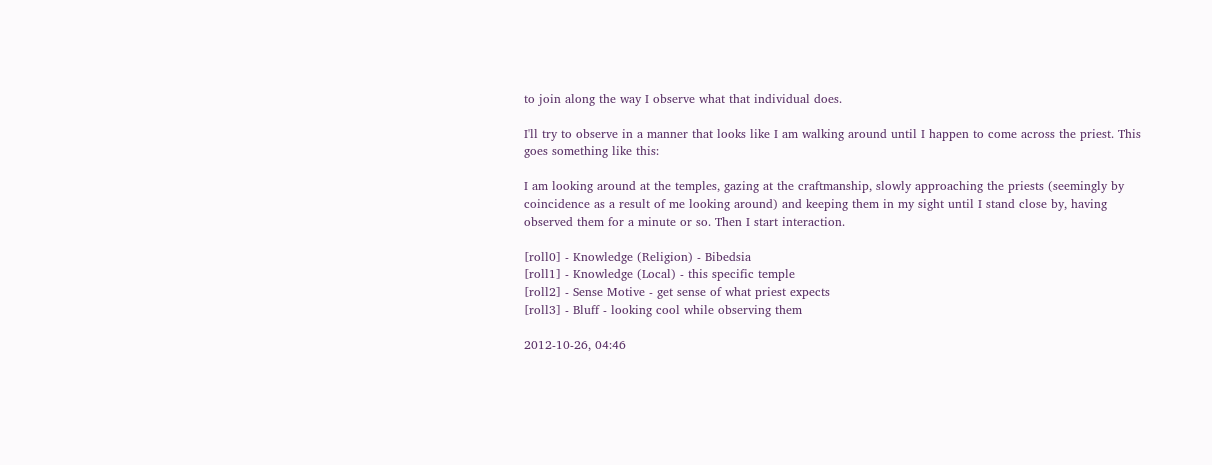to join along the way I observe what that individual does.

I'll try to observe in a manner that looks like I am walking around until I happen to come across the priest. This goes something like this:

I am looking around at the temples, gazing at the craftmanship, slowly approaching the priests (seemingly by coincidence as a result of me looking around) and keeping them in my sight until I stand close by, having observed them for a minute or so. Then I start interaction.

[roll0] - Knowledge (Religion) - Bibedsia
[roll1] - Knowledge (Local) - this specific temple
[roll2] - Sense Motive - get sense of what priest expects
[roll3] - Bluff - looking cool while observing them

2012-10-26, 04:46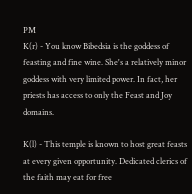PM
K(r) - You know Bibedsia is the goddess of feasting and fine wine. She's a relatively minor goddess with very limited power. In fact, her priests has access to only the Feast and Joy domains.

K(l) - This temple is known to host great feasts at every given opportunity. Dedicated clerics of the faith may eat for free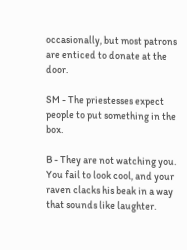occasionally, but most patrons are enticed to donate at the door.

SM - The priestesses expect people to put something in the box.

B - They are not watching you. You fail to look cool, and your raven clacks his beak in a way that sounds like laughter.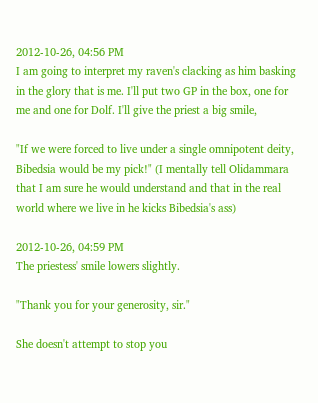2012-10-26, 04:56 PM
I am going to interpret my raven's clacking as him basking in the glory that is me. I'll put two GP in the box, one for me and one for Dolf. I'll give the priest a big smile,

"If we were forced to live under a single omnipotent deity, Bibedsia would be my pick!" (I mentally tell Olidammara that I am sure he would understand and that in the real world where we live in he kicks Bibedsia's ass)

2012-10-26, 04:59 PM
The priestess' smile lowers slightly.

"Thank you for your generosity, sir."

She doesn't attempt to stop you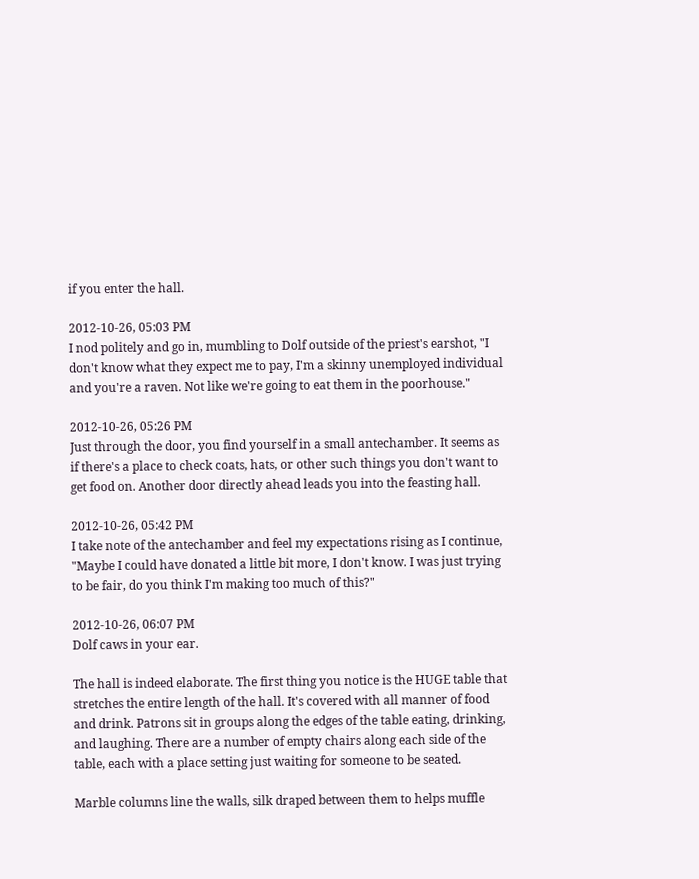if you enter the hall.

2012-10-26, 05:03 PM
I nod politely and go in, mumbling to Dolf outside of the priest's earshot, "I don't know what they expect me to pay, I'm a skinny unemployed individual and you're a raven. Not like we're going to eat them in the poorhouse."

2012-10-26, 05:26 PM
Just through the door, you find yourself in a small antechamber. It seems as if there's a place to check coats, hats, or other such things you don't want to get food on. Another door directly ahead leads you into the feasting hall.

2012-10-26, 05:42 PM
I take note of the antechamber and feel my expectations rising as I continue, "Maybe I could have donated a little bit more, I don't know. I was just trying to be fair, do you think I'm making too much of this?"

2012-10-26, 06:07 PM
Dolf caws in your ear.

The hall is indeed elaborate. The first thing you notice is the HUGE table that stretches the entire length of the hall. It's covered with all manner of food and drink. Patrons sit in groups along the edges of the table eating, drinking, and laughing. There are a number of empty chairs along each side of the table, each with a place setting just waiting for someone to be seated.

Marble columns line the walls, silk draped between them to helps muffle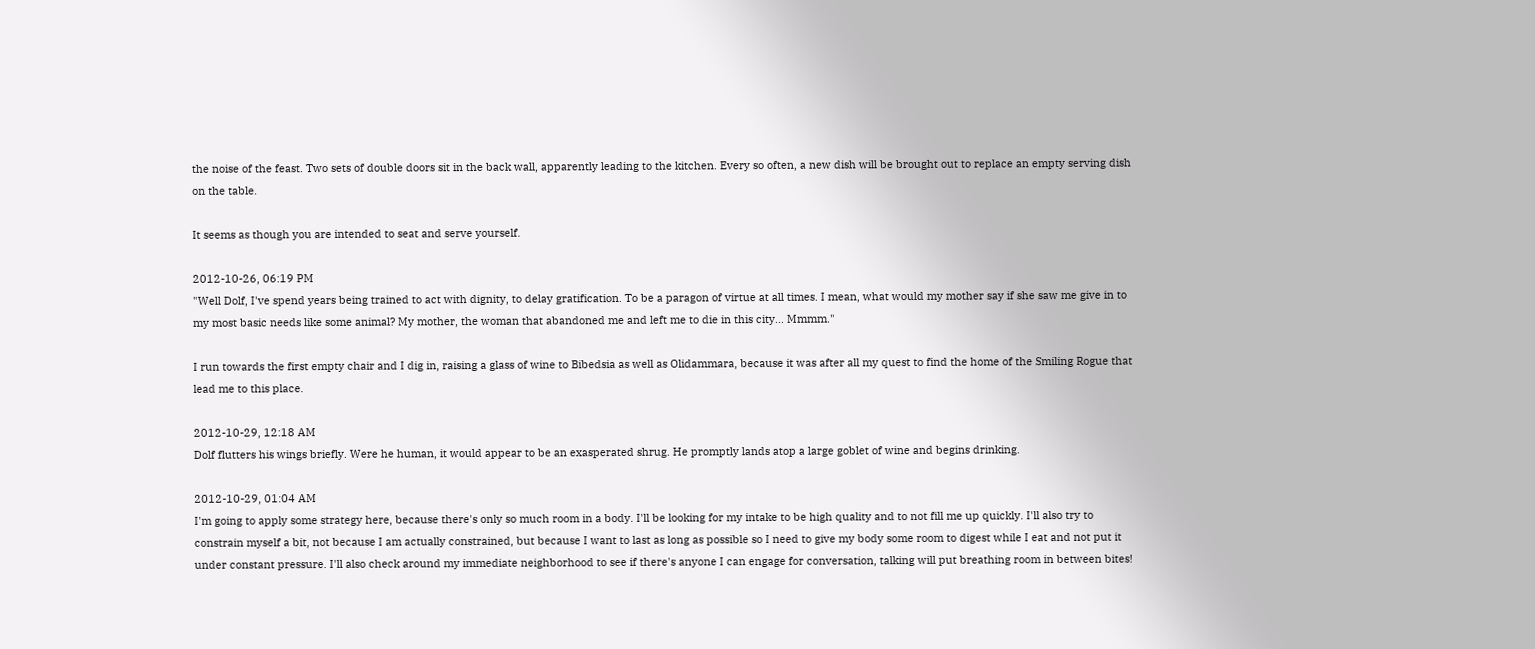the noise of the feast. Two sets of double doors sit in the back wall, apparently leading to the kitchen. Every so often, a new dish will be brought out to replace an empty serving dish on the table.

It seems as though you are intended to seat and serve yourself.

2012-10-26, 06:19 PM
"Well Dolf, I've spend years being trained to act with dignity, to delay gratification. To be a paragon of virtue at all times. I mean, what would my mother say if she saw me give in to my most basic needs like some animal? My mother, the woman that abandoned me and left me to die in this city... Mmmm."

I run towards the first empty chair and I dig in, raising a glass of wine to Bibedsia as well as Olidammara, because it was after all my quest to find the home of the Smiling Rogue that lead me to this place.

2012-10-29, 12:18 AM
Dolf flutters his wings briefly. Were he human, it would appear to be an exasperated shrug. He promptly lands atop a large goblet of wine and begins drinking.

2012-10-29, 01:04 AM
I'm going to apply some strategy here, because there's only so much room in a body. I'll be looking for my intake to be high quality and to not fill me up quickly. I'll also try to constrain myself a bit, not because I am actually constrained, but because I want to last as long as possible so I need to give my body some room to digest while I eat and not put it under constant pressure. I'll also check around my immediate neighborhood to see if there's anyone I can engage for conversation, talking will put breathing room in between bites!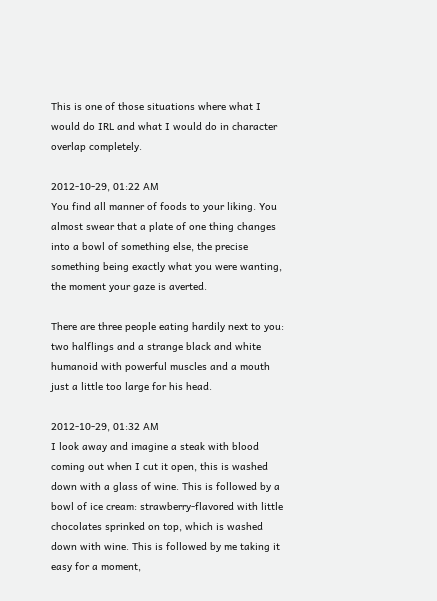This is one of those situations where what I would do IRL and what I would do in character overlap completely.

2012-10-29, 01:22 AM
You find all manner of foods to your liking. You almost swear that a plate of one thing changes into a bowl of something else, the precise something being exactly what you were wanting, the moment your gaze is averted.

There are three people eating hardily next to you: two halflings and a strange black and white humanoid with powerful muscles and a mouth just a little too large for his head.

2012-10-29, 01:32 AM
I look away and imagine a steak with blood coming out when I cut it open, this is washed down with a glass of wine. This is followed by a bowl of ice cream: strawberry-flavored with little chocolates sprinked on top, which is washed down with wine. This is followed by me taking it easy for a moment,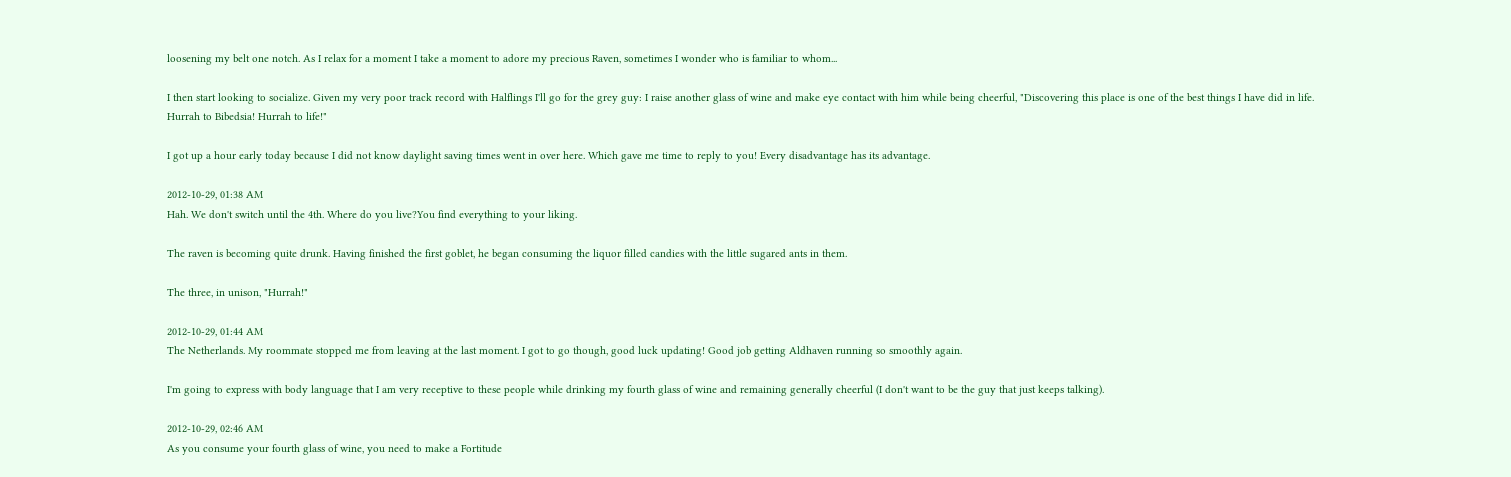loosening my belt one notch. As I relax for a moment I take a moment to adore my precious Raven, sometimes I wonder who is familiar to whom...

I then start looking to socialize. Given my very poor track record with Halflings I'll go for the grey guy: I raise another glass of wine and make eye contact with him while being cheerful, "Discovering this place is one of the best things I have did in life. Hurrah to Bibedsia! Hurrah to life!"

I got up a hour early today because I did not know daylight saving times went in over here. Which gave me time to reply to you! Every disadvantage has its advantage.

2012-10-29, 01:38 AM
Hah. We don't switch until the 4th. Where do you live?You find everything to your liking.

The raven is becoming quite drunk. Having finished the first goblet, he began consuming the liquor filled candies with the little sugared ants in them.

The three, in unison, "Hurrah!"

2012-10-29, 01:44 AM
The Netherlands. My roommate stopped me from leaving at the last moment. I got to go though, good luck updating! Good job getting Aldhaven running so smoothly again.

I'm going to express with body language that I am very receptive to these people while drinking my fourth glass of wine and remaining generally cheerful (I don't want to be the guy that just keeps talking).

2012-10-29, 02:46 AM
As you consume your fourth glass of wine, you need to make a Fortitude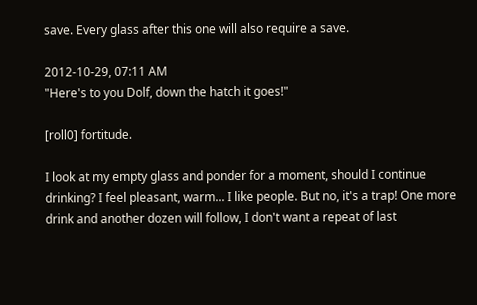save. Every glass after this one will also require a save.

2012-10-29, 07:11 AM
"Here's to you Dolf, down the hatch it goes!"

[roll0] fortitude.

I look at my empty glass and ponder for a moment, should I continue drinking? I feel pleasant, warm... I like people. But no, it's a trap! One more drink and another dozen will follow, I don't want a repeat of last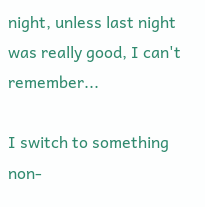night, unless last night was really good, I can't remember...

I switch to something non-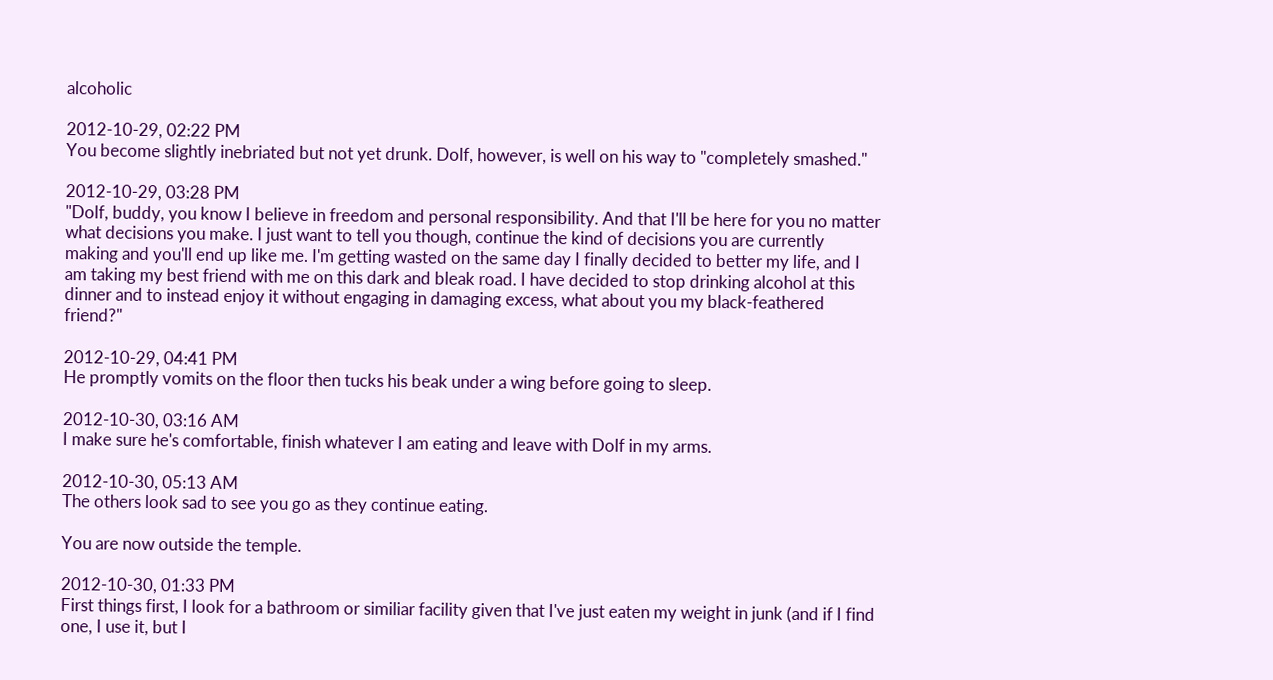alcoholic

2012-10-29, 02:22 PM
You become slightly inebriated but not yet drunk. Dolf, however, is well on his way to "completely smashed."

2012-10-29, 03:28 PM
"Dolf, buddy, you know I believe in freedom and personal responsibility. And that I'll be here for you no matter what decisions you make. I just want to tell you though, continue the kind of decisions you are currently making and you'll end up like me. I'm getting wasted on the same day I finally decided to better my life, and I am taking my best friend with me on this dark and bleak road. I have decided to stop drinking alcohol at this dinner and to instead enjoy it without engaging in damaging excess, what about you my black-feathered friend?"

2012-10-29, 04:41 PM
He promptly vomits on the floor then tucks his beak under a wing before going to sleep.

2012-10-30, 03:16 AM
I make sure he's comfortable, finish whatever I am eating and leave with Dolf in my arms.

2012-10-30, 05:13 AM
The others look sad to see you go as they continue eating.

You are now outside the temple.

2012-10-30, 01:33 PM
First things first, I look for a bathroom or similiar facility given that I've just eaten my weight in junk (and if I find one, I use it, but I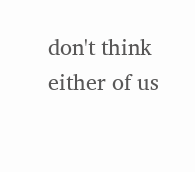don't think either of us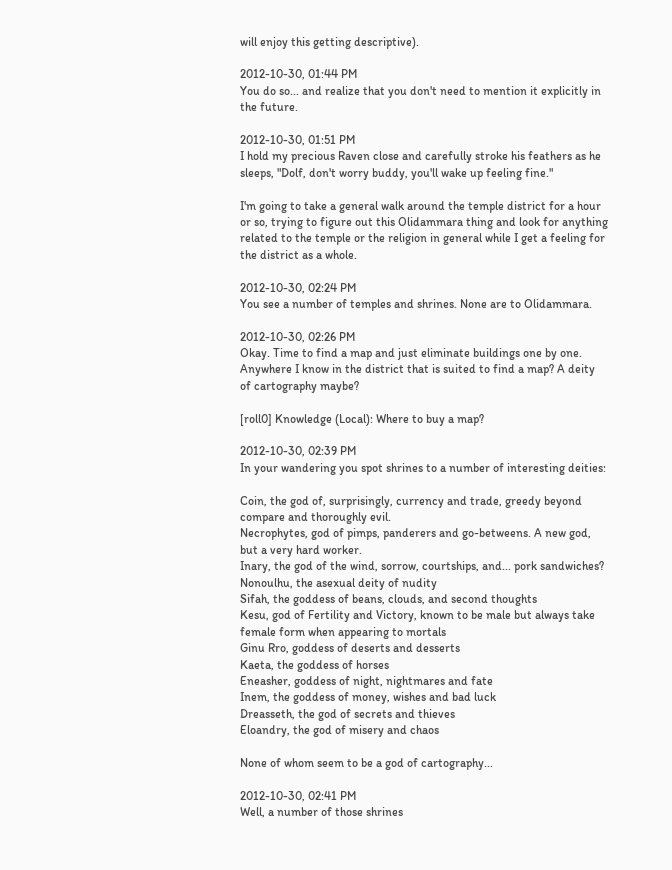will enjoy this getting descriptive).

2012-10-30, 01:44 PM
You do so... and realize that you don't need to mention it explicitly in the future.

2012-10-30, 01:51 PM
I hold my precious Raven close and carefully stroke his feathers as he sleeps, "Dolf, don't worry buddy, you'll wake up feeling fine."

I'm going to take a general walk around the temple district for a hour or so, trying to figure out this Olidammara thing and look for anything related to the temple or the religion in general while I get a feeling for the district as a whole.

2012-10-30, 02:24 PM
You see a number of temples and shrines. None are to Olidammara.

2012-10-30, 02:26 PM
Okay. Time to find a map and just eliminate buildings one by one. Anywhere I know in the district that is suited to find a map? A deity of cartography maybe?

[roll0] Knowledge (Local): Where to buy a map?

2012-10-30, 02:39 PM
In your wandering you spot shrines to a number of interesting deities:

Coin, the god of, surprisingly, currency and trade, greedy beyond compare and thoroughly evil.
Necrophytes, god of pimps, panderers and go-betweens. A new god, but a very hard worker.
Inary, the god of the wind, sorrow, courtships, and... pork sandwiches?
Nonoulhu, the asexual deity of nudity
Sifah, the goddess of beans, clouds, and second thoughts
Kesu, god of Fertility and Victory, known to be male but always take female form when appearing to mortals
Ginu Rro, goddess of deserts and desserts
Kaeta, the goddess of horses
Eneasher, goddess of night, nightmares and fate
Inem, the goddess of money, wishes and bad luck
Dreasseth, the god of secrets and thieves
Eloandry, the god of misery and chaos

None of whom seem to be a god of cartography...

2012-10-30, 02:41 PM
Well, a number of those shrines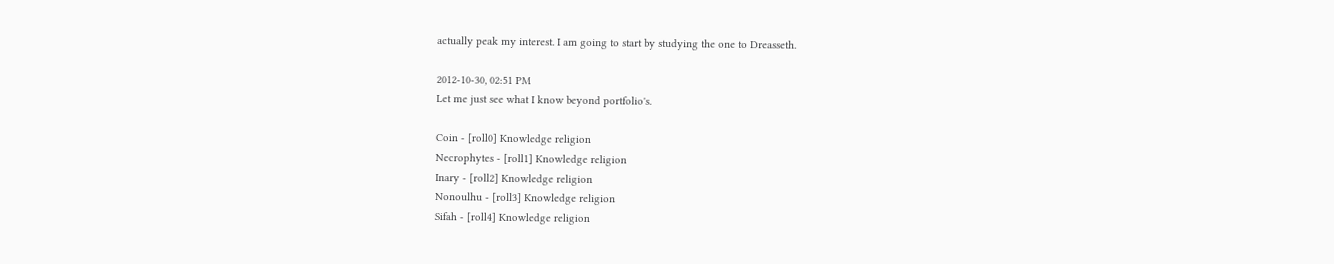actually peak my interest. I am going to start by studying the one to Dreasseth.

2012-10-30, 02:51 PM
Let me just see what I know beyond portfolio's.

Coin - [roll0] Knowledge religion
Necrophytes - [roll1] Knowledge religion
Inary - [roll2] Knowledge religion
Nonoulhu - [roll3] Knowledge religion
Sifah - [roll4] Knowledge religion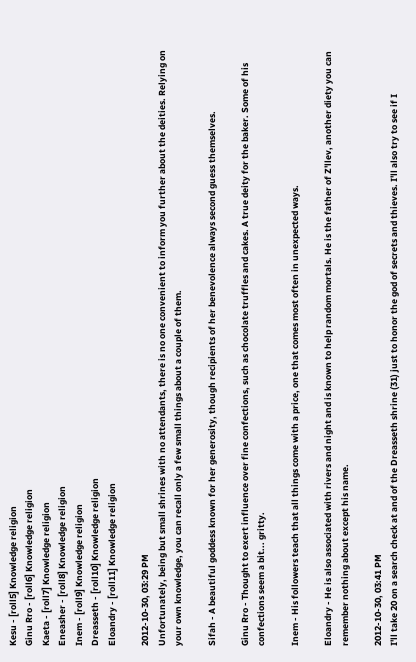Kesu - [roll5] Knowledge religion
Ginu Rro - [roll6] Knowledge religion
Kaeta - [roll7] Knowledge religion
Eneasher - [roll8] Knowledge religion
Inem - [roll9] Knowledge religion
Dreasseth - [roll10] Knowledge religion
Eloandry - [roll11] Knowledge religion

2012-10-30, 03:29 PM
Unfortunately, being but small shrines with no attendants, there is no one convenient to inform you further about the deities. Relying on your own knowledge, you can recall only a few small things about a couple of them.

Sifah - A beautiful goddess known for her generosity, though recipients of her benevolence always second guess themselves.

Ginu Rro - Thought to exert influence over fine confections, such as chocolate truffles and cakes. A true deity for the baker. Some of his confections seem a bit... gritty.

Inem - His followers teach that all things come with a price, one that comes most often in unexpected ways.

Eloandry - He is also associated with rivers and night and is known to help random mortals. He is the father of Z'llev, another diety you can remember nothing about except his name.

2012-10-30, 03:41 PM
I'll take 20 on a search check at and of the Dreasseth shrine (31) just to honor the god of secrets and thieves. I'll also try to see if I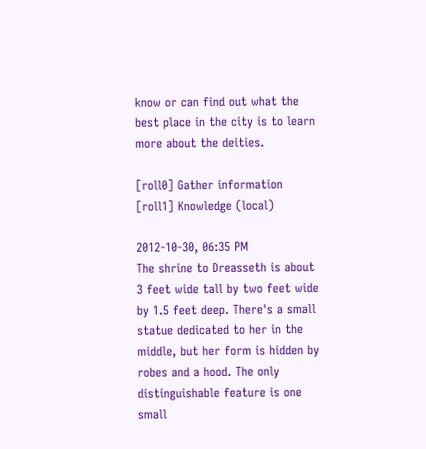know or can find out what the best place in the city is to learn more about the deities.

[roll0] Gather information
[roll1] Knowledge (local)

2012-10-30, 06:35 PM
The shrine to Dreasseth is about 3 feet wide tall by two feet wide by 1.5 feet deep. There's a small statue dedicated to her in the middle, but her form is hidden by robes and a hood. The only distinguishable feature is one small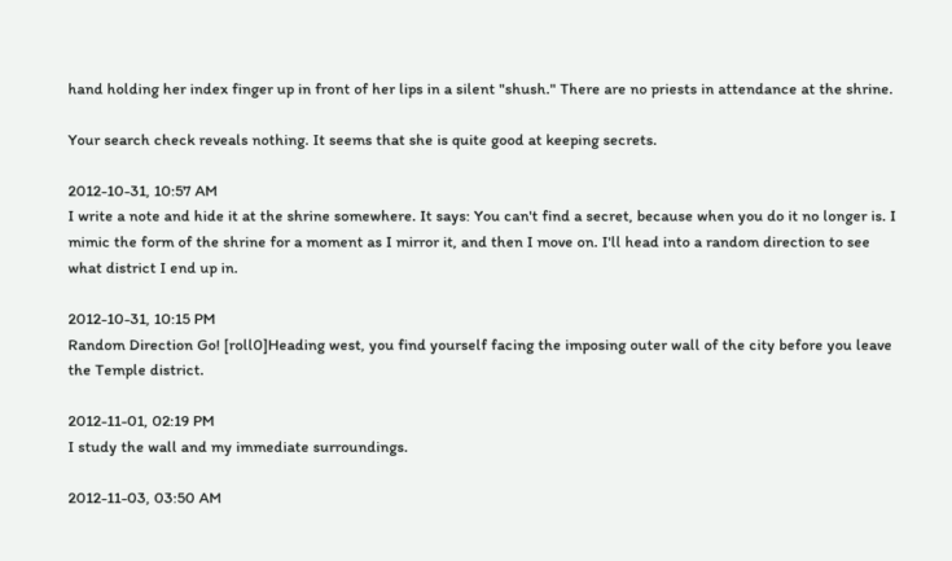hand holding her index finger up in front of her lips in a silent "shush." There are no priests in attendance at the shrine.

Your search check reveals nothing. It seems that she is quite good at keeping secrets.

2012-10-31, 10:57 AM
I write a note and hide it at the shrine somewhere. It says: You can't find a secret, because when you do it no longer is. I mimic the form of the shrine for a moment as I mirror it, and then I move on. I'll head into a random direction to see what district I end up in.

2012-10-31, 10:15 PM
Random Direction Go! [roll0]Heading west, you find yourself facing the imposing outer wall of the city before you leave the Temple district.

2012-11-01, 02:19 PM
I study the wall and my immediate surroundings.

2012-11-03, 03:50 AM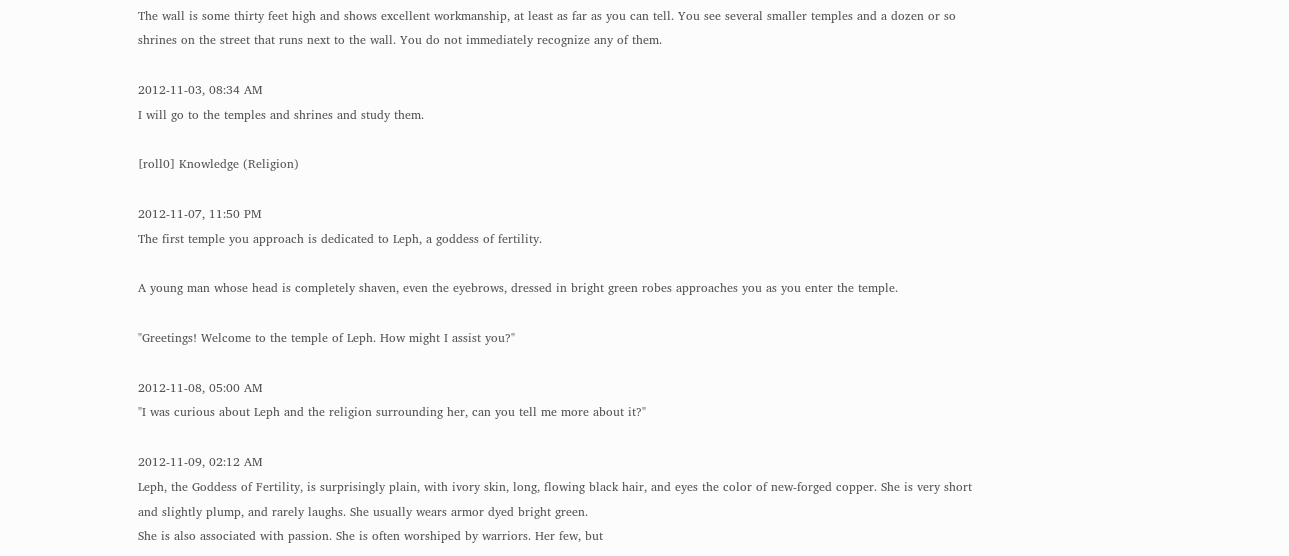The wall is some thirty feet high and shows excellent workmanship, at least as far as you can tell. You see several smaller temples and a dozen or so shrines on the street that runs next to the wall. You do not immediately recognize any of them.

2012-11-03, 08:34 AM
I will go to the temples and shrines and study them.

[roll0] Knowledge (Religion)

2012-11-07, 11:50 PM
The first temple you approach is dedicated to Leph, a goddess of fertility.

A young man whose head is completely shaven, even the eyebrows, dressed in bright green robes approaches you as you enter the temple.

"Greetings! Welcome to the temple of Leph. How might I assist you?"

2012-11-08, 05:00 AM
"I was curious about Leph and the religion surrounding her, can you tell me more about it?"

2012-11-09, 02:12 AM
Leph, the Goddess of Fertility, is surprisingly plain, with ivory skin, long, flowing black hair, and eyes the color of new-forged copper. She is very short and slightly plump, and rarely laughs. She usually wears armor dyed bright green.
She is also associated with passion. She is often worshiped by warriors. Her few, but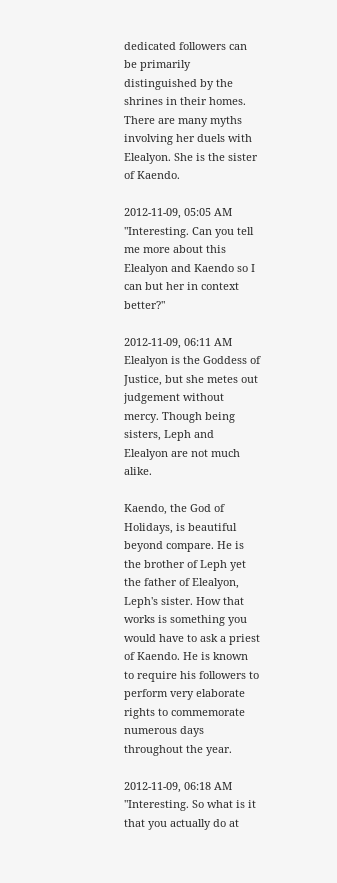dedicated followers can be primarily distinguished by the shrines in their homes. There are many myths involving her duels with Elealyon. She is the sister of Kaendo.

2012-11-09, 05:05 AM
"Interesting. Can you tell me more about this Elealyon and Kaendo so I can but her in context better?"

2012-11-09, 06:11 AM
Elealyon is the Goddess of Justice, but she metes out judgement without mercy. Though being sisters, Leph and Elealyon are not much alike.

Kaendo, the God of Holidays, is beautiful beyond compare. He is the brother of Leph yet the father of Elealyon, Leph's sister. How that works is something you would have to ask a priest of Kaendo. He is known to require his followers to perform very elaborate rights to commemorate numerous days throughout the year.

2012-11-09, 06:18 AM
"Interesting. So what is it that you actually do at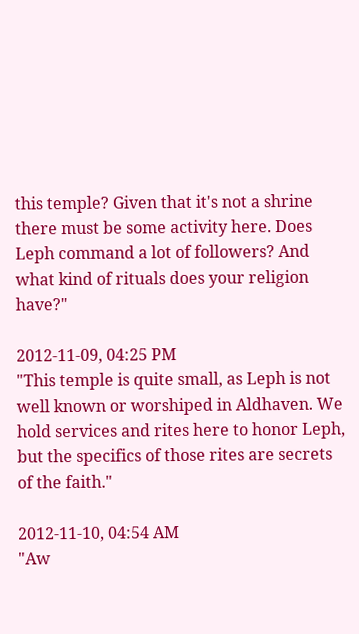this temple? Given that it's not a shrine there must be some activity here. Does Leph command a lot of followers? And what kind of rituals does your religion have?"

2012-11-09, 04:25 PM
"This temple is quite small, as Leph is not well known or worshiped in Aldhaven. We hold services and rites here to honor Leph, but the specifics of those rites are secrets of the faith."

2012-11-10, 04:54 AM
"Aw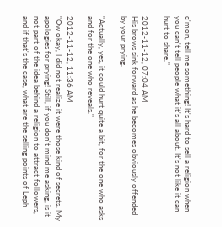c'mon, tell me something! It's hard to sell a religion when you can't tell people what it's all about. It's not like it can hurt to share."

2012-11-12, 07:04 AM
His brows sink forward as he becomes obviously offended by your prying.

"Actually, yes, it could hurt quite a bit, for the one who asks and for the one who reveals."

2012-11-12, 11:36 AM
"Ow okay, I did not realize it were those kind of secrets. My apologies for prying! Still, if you don't mind me asking, is it not part of the idea behind a religion to attract followers, and if that's the case, what are the selling points of Leph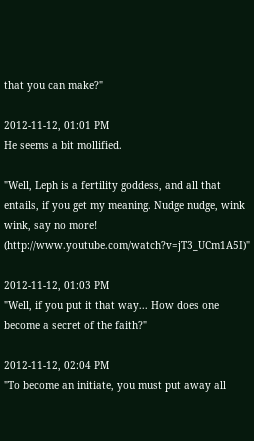that you can make?"

2012-11-12, 01:01 PM
He seems a bit mollified.

"Well, Leph is a fertility goddess, and all that entails, if you get my meaning. Nudge nudge, wink wink, say no more! (http://www.youtube.com/watch?v=jT3_UCm1A5I)"

2012-11-12, 01:03 PM
"Well, if you put it that way... How does one become a secret of the faith?"

2012-11-12, 02:04 PM
"To become an initiate, you must put away all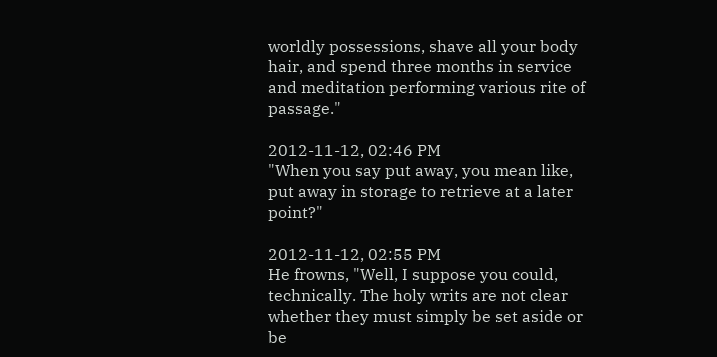worldly possessions, shave all your body hair, and spend three months in service and meditation performing various rite of passage."

2012-11-12, 02:46 PM
"When you say put away, you mean like, put away in storage to retrieve at a later point?"

2012-11-12, 02:55 PM
He frowns, "Well, I suppose you could, technically. The holy writs are not clear whether they must simply be set aside or be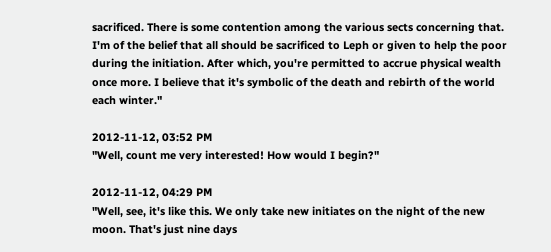sacrificed. There is some contention among the various sects concerning that. I'm of the belief that all should be sacrificed to Leph or given to help the poor during the initiation. After which, you're permitted to accrue physical wealth once more. I believe that it's symbolic of the death and rebirth of the world each winter."

2012-11-12, 03:52 PM
"Well, count me very interested! How would I begin?"

2012-11-12, 04:29 PM
"Well, see, it's like this. We only take new initiates on the night of the new moon. That's just nine days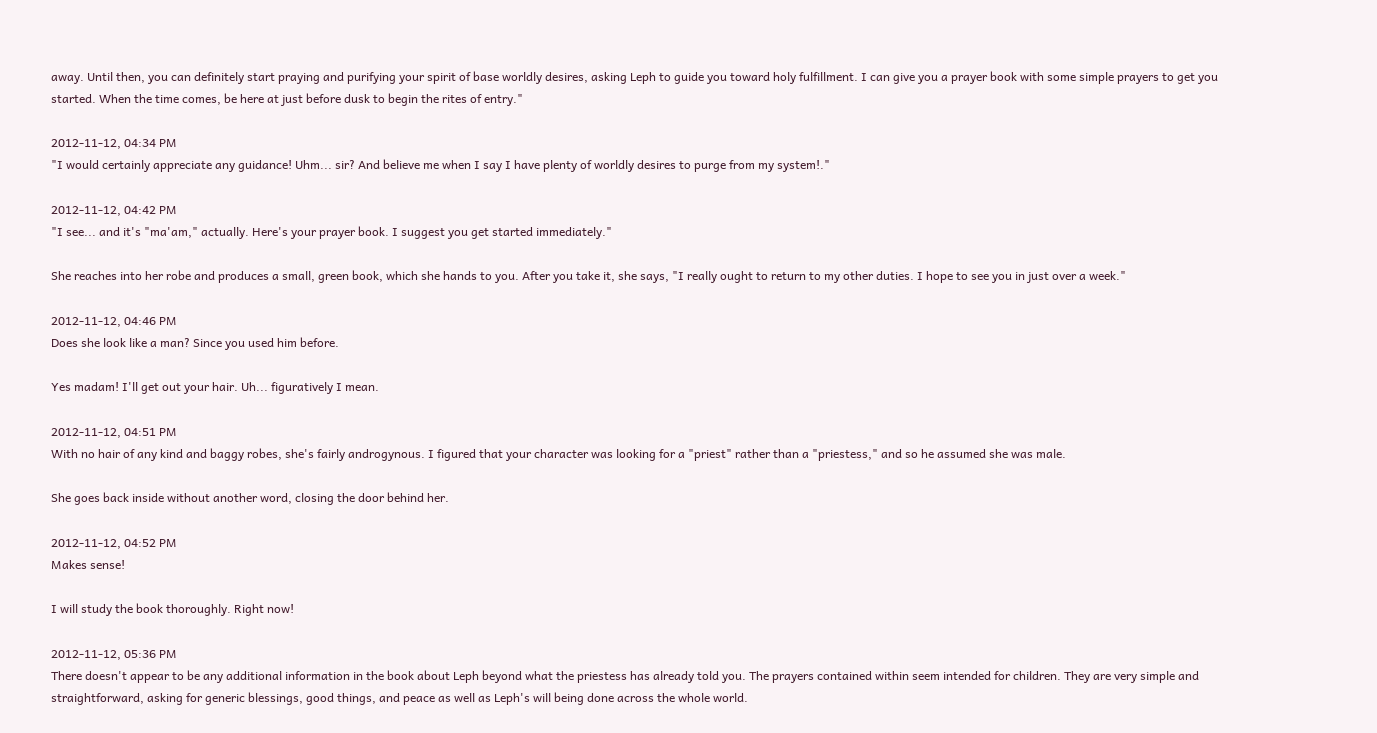away. Until then, you can definitely start praying and purifying your spirit of base worldly desires, asking Leph to guide you toward holy fulfillment. I can give you a prayer book with some simple prayers to get you started. When the time comes, be here at just before dusk to begin the rites of entry."

2012-11-12, 04:34 PM
"I would certainly appreciate any guidance! Uhm... sir? And believe me when I say I have plenty of worldly desires to purge from my system!."

2012-11-12, 04:42 PM
"I see... and it's "ma'am," actually. Here's your prayer book. I suggest you get started immediately."

She reaches into her robe and produces a small, green book, which she hands to you. After you take it, she says, "I really ought to return to my other duties. I hope to see you in just over a week."

2012-11-12, 04:46 PM
Does she look like a man? Since you used him before.

Yes madam! I'll get out your hair. Uh... figuratively I mean.

2012-11-12, 04:51 PM
With no hair of any kind and baggy robes, she's fairly androgynous. I figured that your character was looking for a "priest" rather than a "priestess," and so he assumed she was male.

She goes back inside without another word, closing the door behind her.

2012-11-12, 04:52 PM
Makes sense!

I will study the book thoroughly. Right now!

2012-11-12, 05:36 PM
There doesn't appear to be any additional information in the book about Leph beyond what the priestess has already told you. The prayers contained within seem intended for children. They are very simple and straightforward, asking for generic blessings, good things, and peace as well as Leph's will being done across the whole world.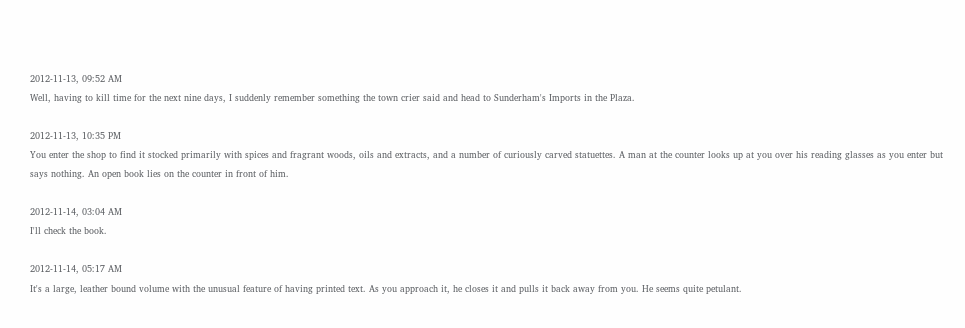2012-11-13, 09:52 AM
Well, having to kill time for the next nine days, I suddenly remember something the town crier said and head to Sunderham's Imports in the Plaza.

2012-11-13, 10:35 PM
You enter the shop to find it stocked primarily with spices and fragrant woods, oils and extracts, and a number of curiously carved statuettes. A man at the counter looks up at you over his reading glasses as you enter but says nothing. An open book lies on the counter in front of him.

2012-11-14, 03:04 AM
I'll check the book.

2012-11-14, 05:17 AM
It's a large, leather bound volume with the unusual feature of having printed text. As you approach it, he closes it and pulls it back away from you. He seems quite petulant.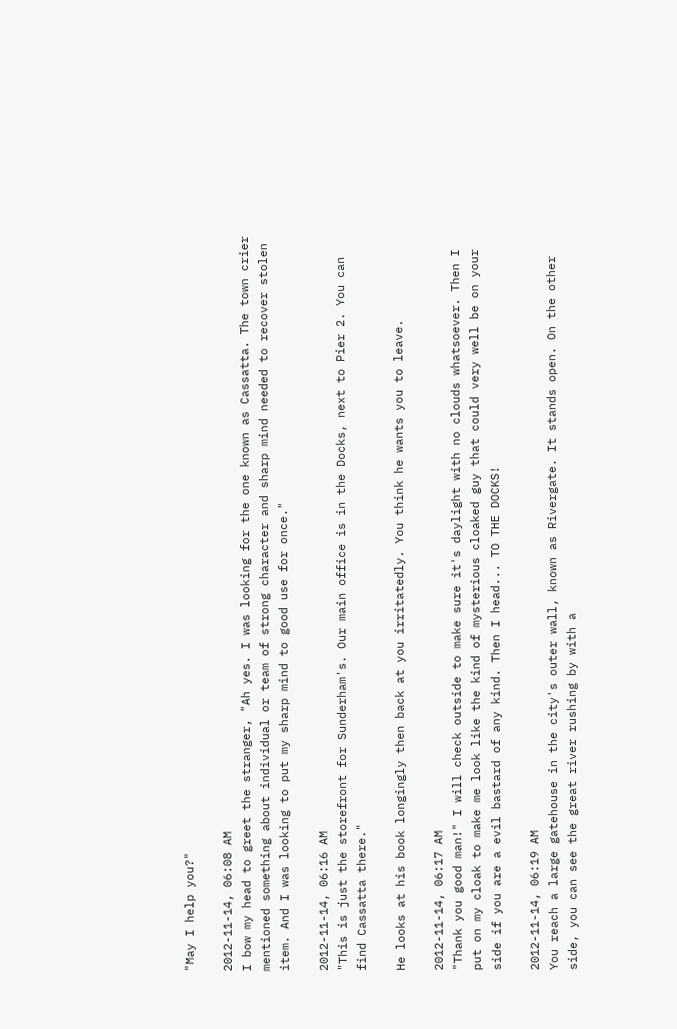"May I help you?"

2012-11-14, 06:08 AM
I bow my head to greet the stranger, "Ah yes. I was looking for the one known as Cassatta. The town crier mentioned something about individual or team of strong character and sharp mind needed to recover stolen item. And I was looking to put my sharp mind to good use for once."

2012-11-14, 06:16 AM
"This is just the storefront for Sunderham's. Our main office is in the Docks, next to Pier 2. You can find Cassatta there."

He looks at his book longingly then back at you irritatedly. You think he wants you to leave.

2012-11-14, 06:17 AM
"Thank you good man!" I will check outside to make sure it's daylight with no clouds whatsoever. Then I put on my cloak to make me look like the kind of mysterious cloaked guy that could very well be on your side if you are a evil bastard of any kind. Then I head... TO THE DOCKS!

2012-11-14, 06:19 AM
You reach a large gatehouse in the city's outer wall, known as Rivergate. It stands open. On the other side, you can see the great river rushing by with a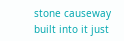stone causeway built into it just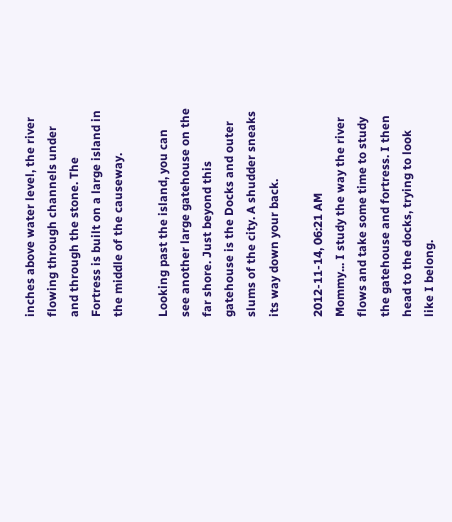inches above water level, the river flowing through channels under and through the stone. The Fortress is built on a large island in the middle of the causeway.

Looking past the island, you can see another large gatehouse on the far shore. Just beyond this gatehouse is the Docks and outer slums of the city. A shudder sneaks its way down your back.

2012-11-14, 06:21 AM
Mommy... I study the way the river flows and take some time to study the gatehouse and fortress. I then head to the docks, trying to look like I belong.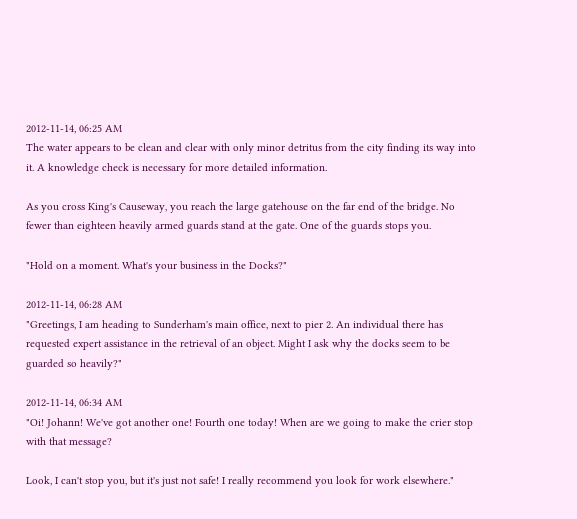2012-11-14, 06:25 AM
The water appears to be clean and clear with only minor detritus from the city finding its way into it. A knowledge check is necessary for more detailed information.

As you cross King's Causeway, you reach the large gatehouse on the far end of the bridge. No fewer than eighteen heavily armed guards stand at the gate. One of the guards stops you.

"Hold on a moment. What's your business in the Docks?"

2012-11-14, 06:28 AM
"Greetings, I am heading to Sunderham's main office, next to pier 2. An individual there has requested expert assistance in the retrieval of an object. Might I ask why the docks seem to be guarded so heavily?"

2012-11-14, 06:34 AM
"Oi! Johann! We've got another one! Fourth one today! When are we going to make the crier stop with that message?

Look, I can't stop you, but it's just not safe! I really recommend you look for work elsewhere."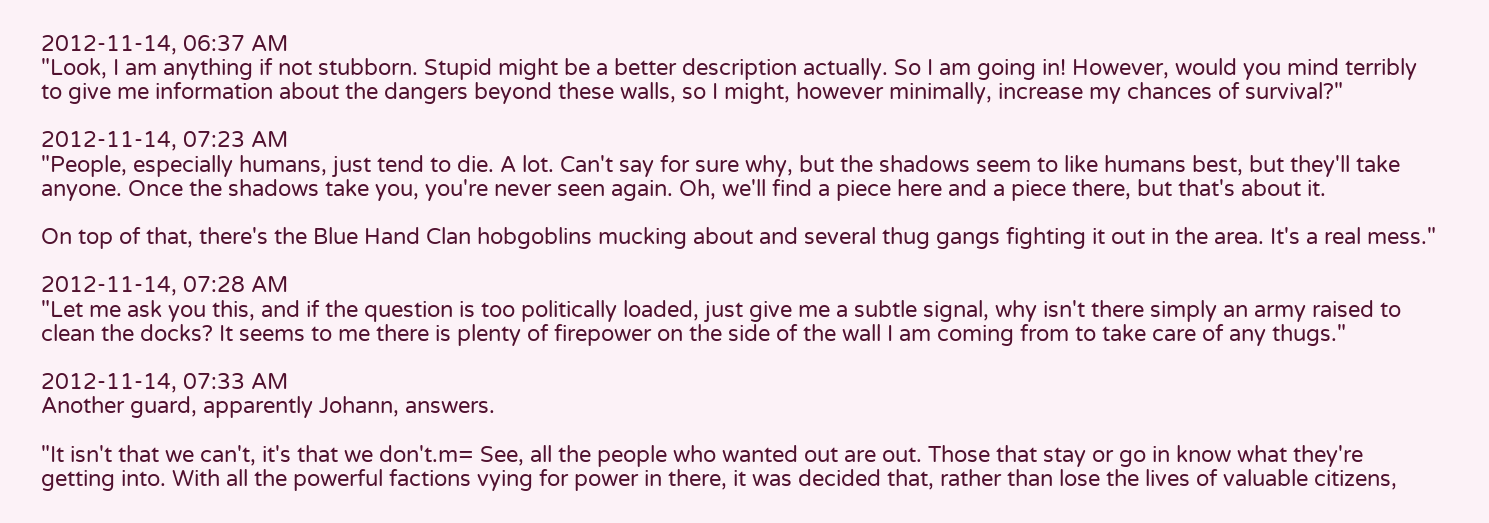2012-11-14, 06:37 AM
"Look, I am anything if not stubborn. Stupid might be a better description actually. So I am going in! However, would you mind terribly to give me information about the dangers beyond these walls, so I might, however minimally, increase my chances of survival?"

2012-11-14, 07:23 AM
"People, especially humans, just tend to die. A lot. Can't say for sure why, but the shadows seem to like humans best, but they'll take anyone. Once the shadows take you, you're never seen again. Oh, we'll find a piece here and a piece there, but that's about it.

On top of that, there's the Blue Hand Clan hobgoblins mucking about and several thug gangs fighting it out in the area. It's a real mess."

2012-11-14, 07:28 AM
"Let me ask you this, and if the question is too politically loaded, just give me a subtle signal, why isn't there simply an army raised to clean the docks? It seems to me there is plenty of firepower on the side of the wall I am coming from to take care of any thugs."

2012-11-14, 07:33 AM
Another guard, apparently Johann, answers.

"It isn't that we can't, it's that we don't.m= See, all the people who wanted out are out. Those that stay or go in know what they're getting into. With all the powerful factions vying for power in there, it was decided that, rather than lose the lives of valuable citizens,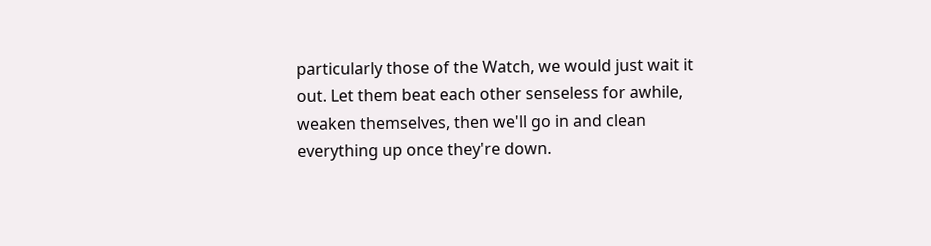particularly those of the Watch, we would just wait it out. Let them beat each other senseless for awhile, weaken themselves, then we'll go in and clean everything up once they're down.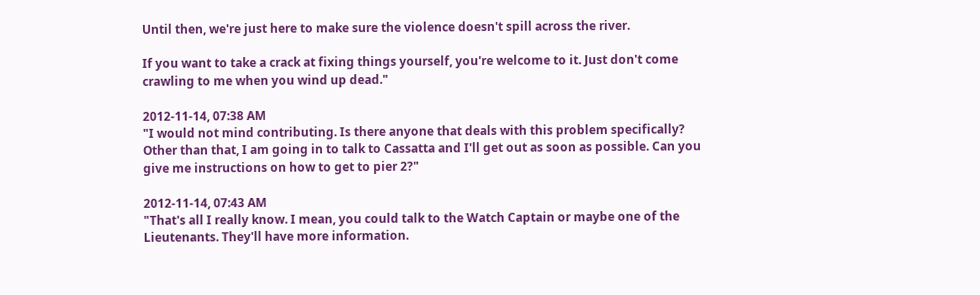Until then, we're just here to make sure the violence doesn't spill across the river.

If you want to take a crack at fixing things yourself, you're welcome to it. Just don't come crawling to me when you wind up dead."

2012-11-14, 07:38 AM
"I would not mind contributing. Is there anyone that deals with this problem specifically? Other than that, I am going in to talk to Cassatta and I'll get out as soon as possible. Can you give me instructions on how to get to pier 2?"

2012-11-14, 07:43 AM
"That's all I really know. I mean, you could talk to the Watch Captain or maybe one of the Lieutenants. They'll have more information.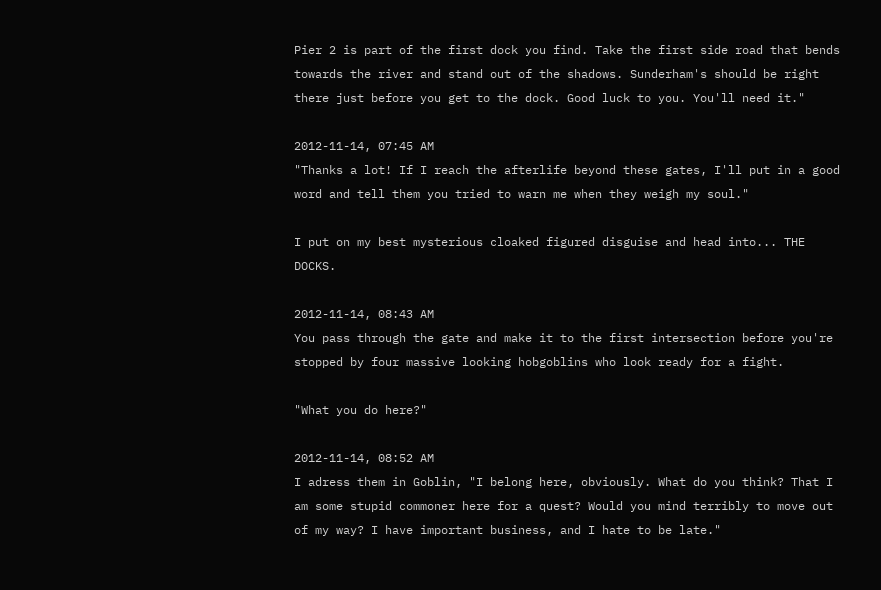Pier 2 is part of the first dock you find. Take the first side road that bends towards the river and stand out of the shadows. Sunderham's should be right there just before you get to the dock. Good luck to you. You'll need it."

2012-11-14, 07:45 AM
"Thanks a lot! If I reach the afterlife beyond these gates, I'll put in a good word and tell them you tried to warn me when they weigh my soul."

I put on my best mysterious cloaked figured disguise and head into... THE DOCKS.

2012-11-14, 08:43 AM
You pass through the gate and make it to the first intersection before you're stopped by four massive looking hobgoblins who look ready for a fight.

"What you do here?"

2012-11-14, 08:52 AM
I adress them in Goblin, "I belong here, obviously. What do you think? That I am some stupid commoner here for a quest? Would you mind terribly to move out of my way? I have important business, and I hate to be late."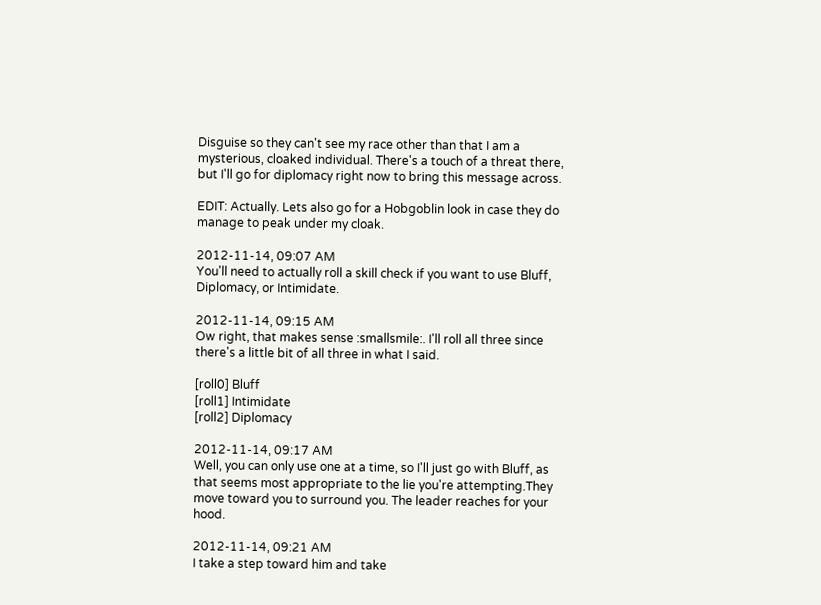Disguise so they can't see my race other than that I am a mysterious, cloaked individual. There's a touch of a threat there, but I'll go for diplomacy right now to bring this message across.

EDIT: Actually. Lets also go for a Hobgoblin look in case they do manage to peak under my cloak.

2012-11-14, 09:07 AM
You'll need to actually roll a skill check if you want to use Bluff, Diplomacy, or Intimidate.

2012-11-14, 09:15 AM
Ow right, that makes sense :smallsmile:. I'll roll all three since there's a little bit of all three in what I said.

[roll0] Bluff
[roll1] Intimidate
[roll2] Diplomacy

2012-11-14, 09:17 AM
Well, you can only use one at a time, so I'll just go with Bluff, as that seems most appropriate to the lie you're attempting.They move toward you to surround you. The leader reaches for your hood.

2012-11-14, 09:21 AM
I take a step toward him and take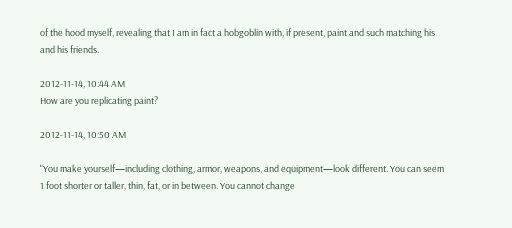of the hood myself, revealing that I am in fact a hobgoblin with, if present, paint and such matching his and his friends.

2012-11-14, 10:44 AM
How are you replicating paint?

2012-11-14, 10:50 AM

"You make yourself—including clothing, armor, weapons, and equipment—look different. You can seem 1 foot shorter or taller, thin, fat, or in between. You cannot change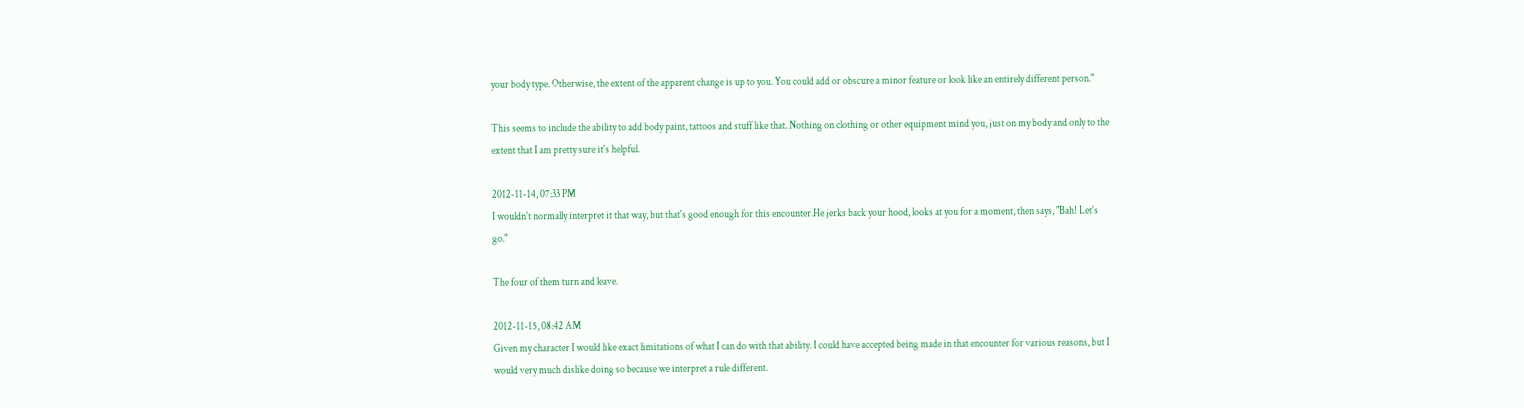your body type. Otherwise, the extent of the apparent change is up to you. You could add or obscure a minor feature or look like an entirely different person."

This seems to include the ability to add body paint, tattoos and stuff like that. Nothing on clothing or other equipment mind you, just on my body and only to the extent that I am pretty sure it's helpful.

2012-11-14, 07:33 PM
I wouldn't normally interpret it that way, but that's good enough for this encounter.He jerks back your hood, looks at you for a moment, then says, "Bah! Let's go."

The four of them turn and leave.

2012-11-15, 08:42 AM
Given my character I would like exact limitations of what I can do with that ability. I could have accepted being made in that encounter for various reasons, but I would very much dislike doing so because we interpret a rule different.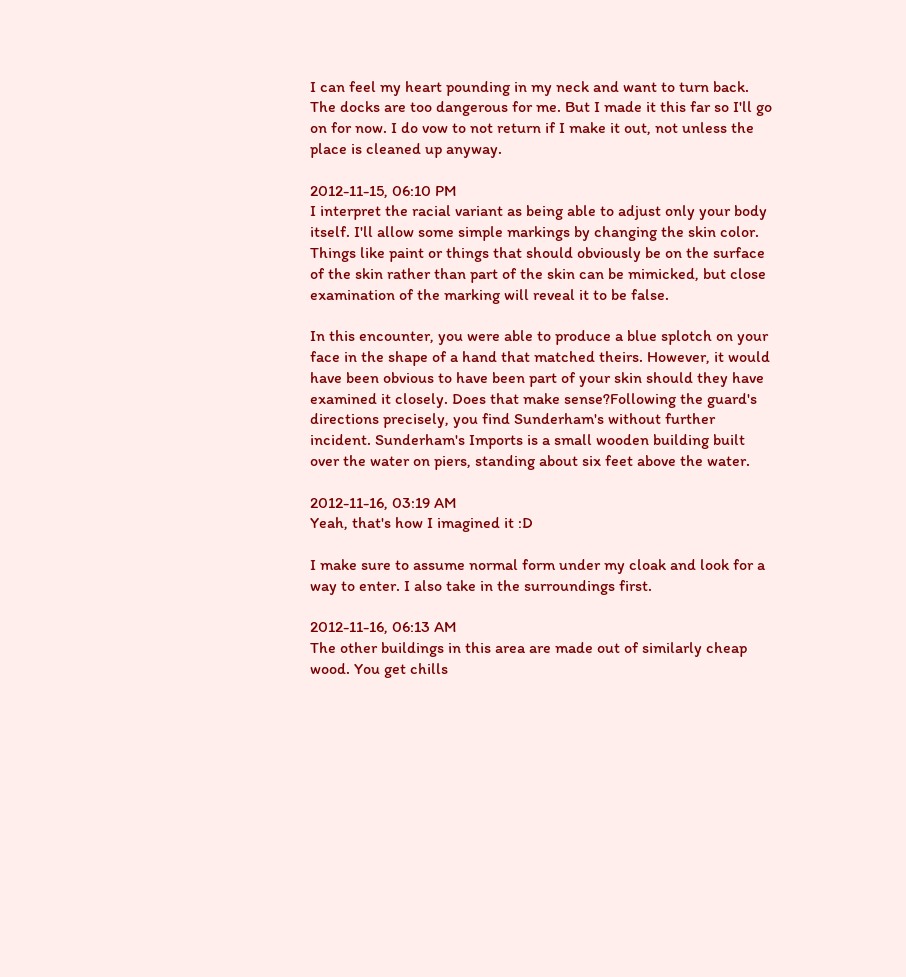I can feel my heart pounding in my neck and want to turn back. The docks are too dangerous for me. But I made it this far so I'll go on for now. I do vow to not return if I make it out, not unless the place is cleaned up anyway.

2012-11-15, 06:10 PM
I interpret the racial variant as being able to adjust only your body itself. I'll allow some simple markings by changing the skin color. Things like paint or things that should obviously be on the surface of the skin rather than part of the skin can be mimicked, but close examination of the marking will reveal it to be false.

In this encounter, you were able to produce a blue splotch on your face in the shape of a hand that matched theirs. However, it would have been obvious to have been part of your skin should they have examined it closely. Does that make sense?Following the guard's directions precisely, you find Sunderham's without further incident. Sunderham's Imports is a small wooden building built over the water on piers, standing about six feet above the water.

2012-11-16, 03:19 AM
Yeah, that's how I imagined it :D

I make sure to assume normal form under my cloak and look for a way to enter. I also take in the surroundings first.

2012-11-16, 06:13 AM
The other buildings in this area are made out of similarly cheap wood. You get chills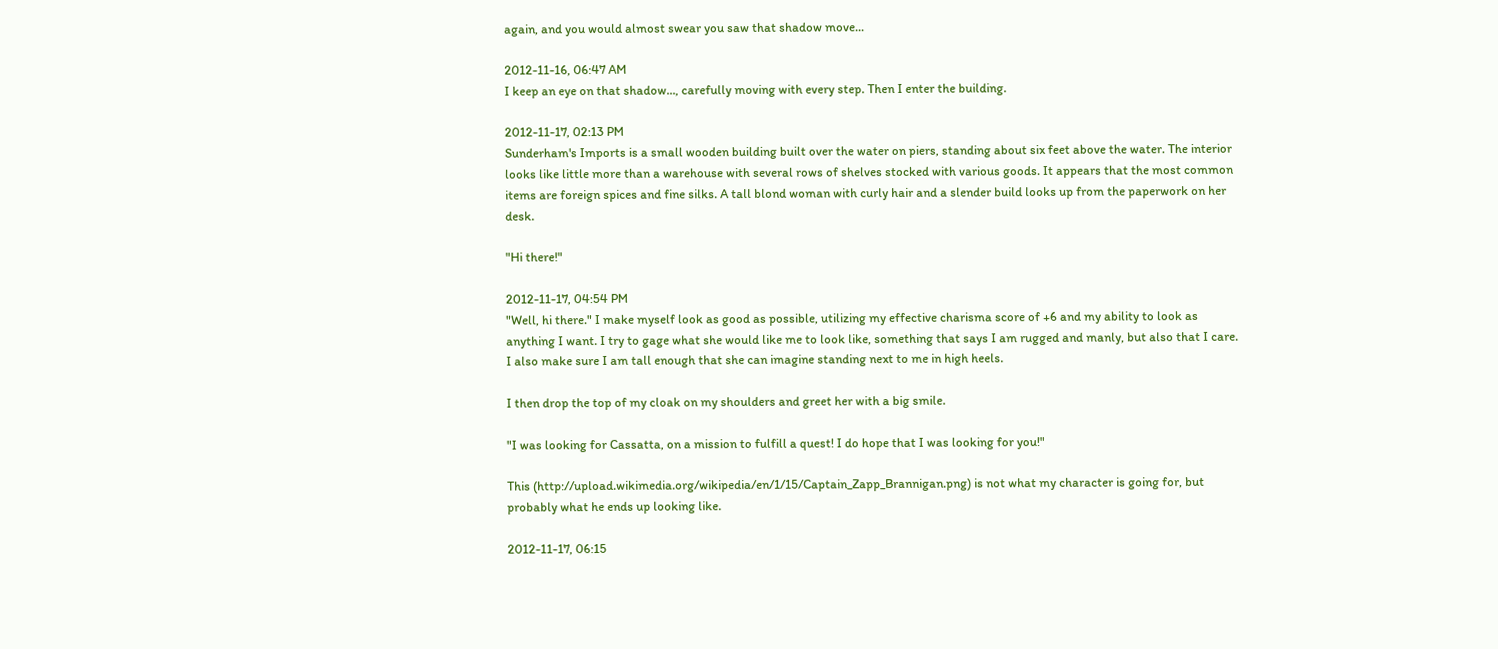again, and you would almost swear you saw that shadow move...

2012-11-16, 06:47 AM
I keep an eye on that shadow..., carefully moving with every step. Then I enter the building.

2012-11-17, 02:13 PM
Sunderham's Imports is a small wooden building built over the water on piers, standing about six feet above the water. The interior looks like little more than a warehouse with several rows of shelves stocked with various goods. It appears that the most common items are foreign spices and fine silks. A tall blond woman with curly hair and a slender build looks up from the paperwork on her desk.

"Hi there!"

2012-11-17, 04:54 PM
"Well, hi there." I make myself look as good as possible, utilizing my effective charisma score of +6 and my ability to look as anything I want. I try to gage what she would like me to look like, something that says I am rugged and manly, but also that I care. I also make sure I am tall enough that she can imagine standing next to me in high heels.

I then drop the top of my cloak on my shoulders and greet her with a big smile.

"I was looking for Cassatta, on a mission to fulfill a quest! I do hope that I was looking for you!"

This (http://upload.wikimedia.org/wikipedia/en/1/15/Captain_Zapp_Brannigan.png) is not what my character is going for, but probably what he ends up looking like.

2012-11-17, 06:15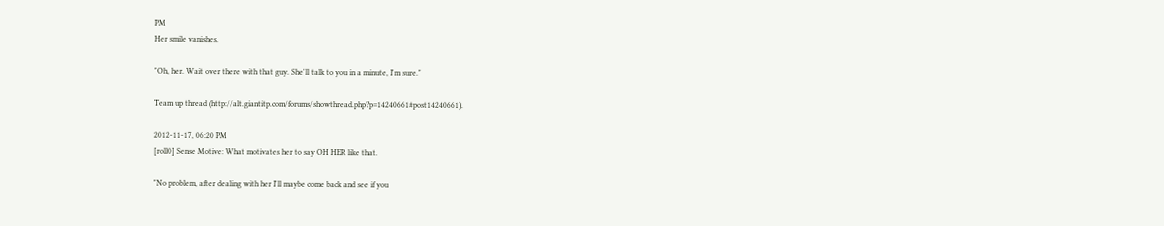PM
Her smile vanishes.

"Oh, her. Wait over there with that guy. She'll talk to you in a minute, I'm sure."

Team up thread (http://alt.giantitp.com/forums/showthread.php?p=14240661#post14240661).

2012-11-17, 06:20 PM
[roll0] Sense Motive: What motivates her to say OH HER like that.

"No problem, after dealing with her I'll maybe come back and see if you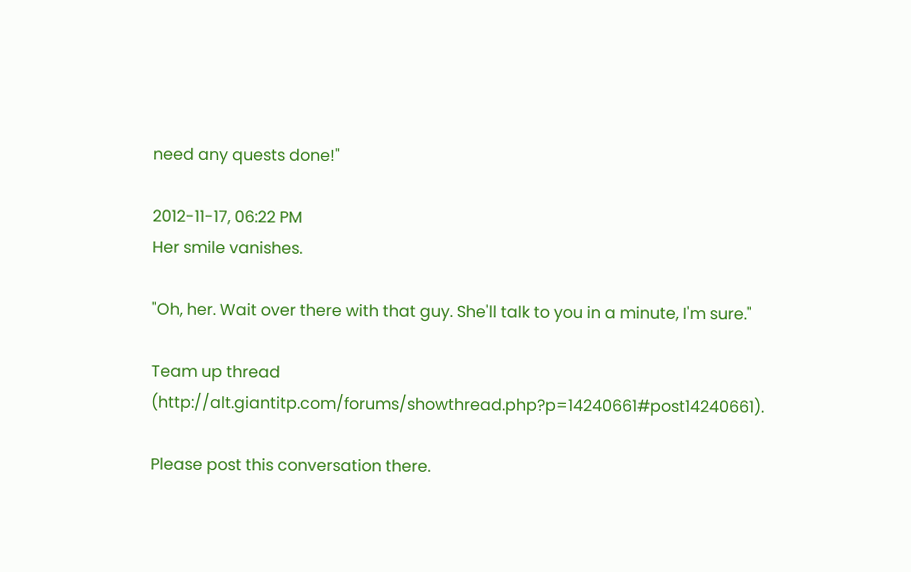need any quests done!"

2012-11-17, 06:22 PM
Her smile vanishes.

"Oh, her. Wait over there with that guy. She'll talk to you in a minute, I'm sure."

Team up thread (http://alt.giantitp.com/forums/showthread.php?p=14240661#post14240661).

Please post this conversation there.